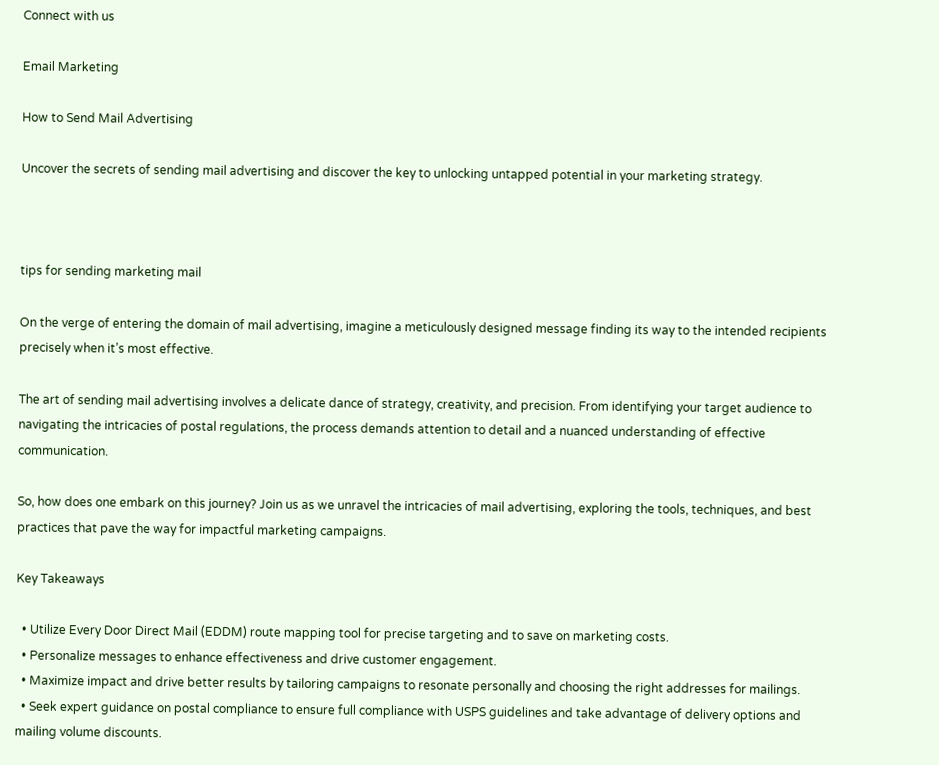Connect with us

Email Marketing

How to Send Mail Advertising

Uncover the secrets of sending mail advertising and discover the key to unlocking untapped potential in your marketing strategy.



tips for sending marketing mail

On the verge of entering the domain of mail advertising, imagine a meticulously designed message finding its way to the intended recipients precisely when it’s most effective.

The art of sending mail advertising involves a delicate dance of strategy, creativity, and precision. From identifying your target audience to navigating the intricacies of postal regulations, the process demands attention to detail and a nuanced understanding of effective communication.

So, how does one embark on this journey? Join us as we unravel the intricacies of mail advertising, exploring the tools, techniques, and best practices that pave the way for impactful marketing campaigns.

Key Takeaways

  • Utilize Every Door Direct Mail (EDDM) route mapping tool for precise targeting and to save on marketing costs.
  • Personalize messages to enhance effectiveness and drive customer engagement.
  • Maximize impact and drive better results by tailoring campaigns to resonate personally and choosing the right addresses for mailings.
  • Seek expert guidance on postal compliance to ensure full compliance with USPS guidelines and take advantage of delivery options and mailing volume discounts.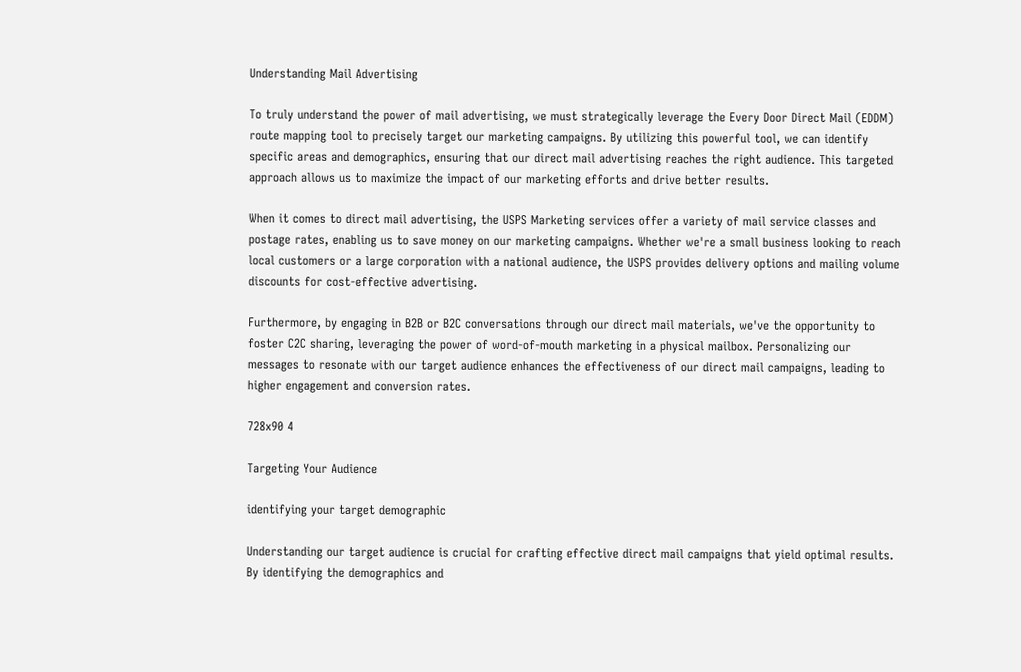Understanding Mail Advertising

To truly understand the power of mail advertising, we must strategically leverage the Every Door Direct Mail (EDDM) route mapping tool to precisely target our marketing campaigns. By utilizing this powerful tool, we can identify specific areas and demographics, ensuring that our direct mail advertising reaches the right audience. This targeted approach allows us to maximize the impact of our marketing efforts and drive better results.

When it comes to direct mail advertising, the USPS Marketing services offer a variety of mail service classes and postage rates, enabling us to save money on our marketing campaigns. Whether we're a small business looking to reach local customers or a large corporation with a national audience, the USPS provides delivery options and mailing volume discounts for cost-effective advertising.

Furthermore, by engaging in B2B or B2C conversations through our direct mail materials, we've the opportunity to foster C2C sharing, leveraging the power of word-of-mouth marketing in a physical mailbox. Personalizing our messages to resonate with our target audience enhances the effectiveness of our direct mail campaigns, leading to higher engagement and conversion rates.

728x90 4

Targeting Your Audience

identifying your target demographic

Understanding our target audience is crucial for crafting effective direct mail campaigns that yield optimal results. By identifying the demographics and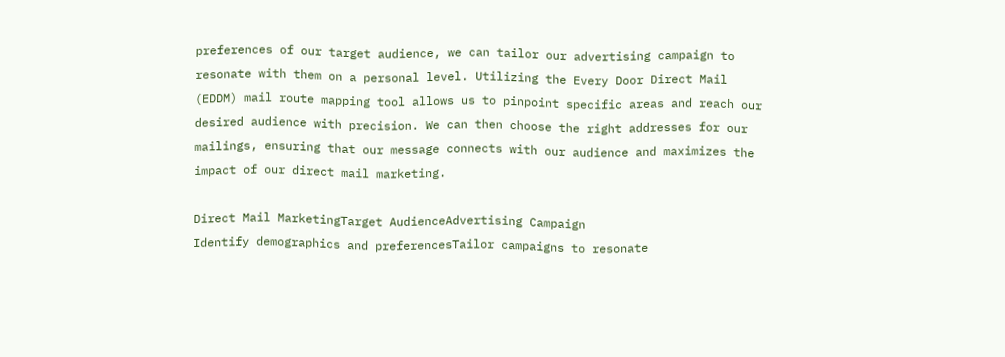preferences of our target audience, we can tailor our advertising campaign to resonate with them on a personal level. Utilizing the Every Door Direct Mail (EDDM) mail route mapping tool allows us to pinpoint specific areas and reach our desired audience with precision. We can then choose the right addresses for our mailings, ensuring that our message connects with our audience and maximizes the impact of our direct mail marketing.

Direct Mail MarketingTarget AudienceAdvertising Campaign
Identify demographics and preferencesTailor campaigns to resonate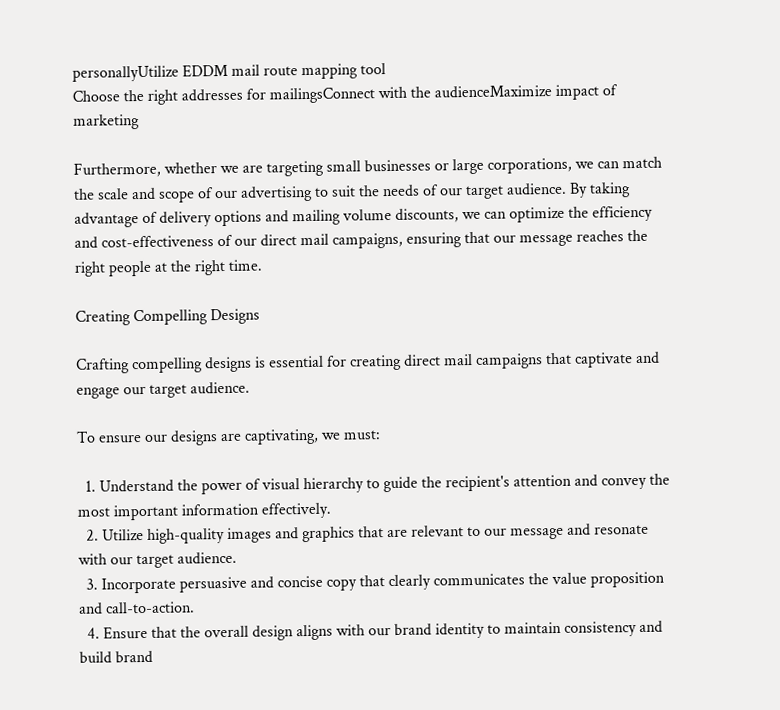personallyUtilize EDDM mail route mapping tool
Choose the right addresses for mailingsConnect with the audienceMaximize impact of marketing

Furthermore, whether we are targeting small businesses or large corporations, we can match the scale and scope of our advertising to suit the needs of our target audience. By taking advantage of delivery options and mailing volume discounts, we can optimize the efficiency and cost-effectiveness of our direct mail campaigns, ensuring that our message reaches the right people at the right time.

Creating Compelling Designs

Crafting compelling designs is essential for creating direct mail campaigns that captivate and engage our target audience.

To ensure our designs are captivating, we must:

  1. Understand the power of visual hierarchy to guide the recipient's attention and convey the most important information effectively.
  2. Utilize high-quality images and graphics that are relevant to our message and resonate with our target audience.
  3. Incorporate persuasive and concise copy that clearly communicates the value proposition and call-to-action.
  4. Ensure that the overall design aligns with our brand identity to maintain consistency and build brand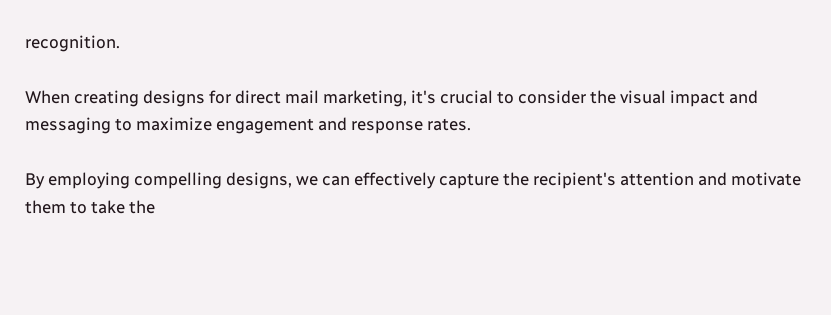recognition.

When creating designs for direct mail marketing, it's crucial to consider the visual impact and messaging to maximize engagement and response rates.

By employing compelling designs, we can effectively capture the recipient's attention and motivate them to take the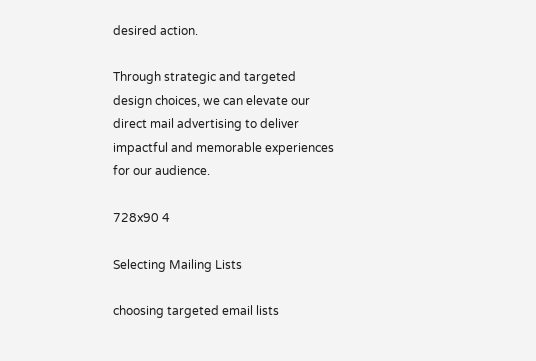desired action.

Through strategic and targeted design choices, we can elevate our direct mail advertising to deliver impactful and memorable experiences for our audience.

728x90 4

Selecting Mailing Lists

choosing targeted email lists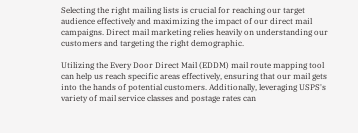Selecting the right mailing lists is crucial for reaching our target audience effectively and maximizing the impact of our direct mail campaigns. Direct mail marketing relies heavily on understanding our customers and targeting the right demographic.

Utilizing the Every Door Direct Mail (EDDM) mail route mapping tool can help us reach specific areas effectively, ensuring that our mail gets into the hands of potential customers. Additionally, leveraging USPS's variety of mail service classes and postage rates can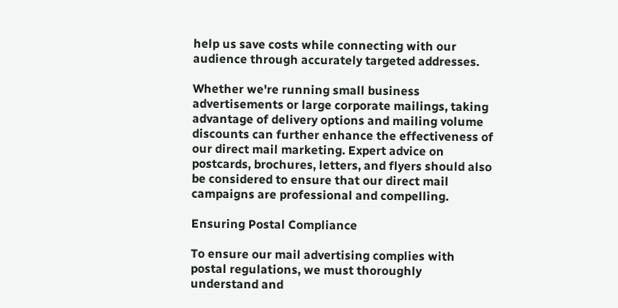help us save costs while connecting with our audience through accurately targeted addresses.

Whether we're running small business advertisements or large corporate mailings, taking advantage of delivery options and mailing volume discounts can further enhance the effectiveness of our direct mail marketing. Expert advice on postcards, brochures, letters, and flyers should also be considered to ensure that our direct mail campaigns are professional and compelling.

Ensuring Postal Compliance

To ensure our mail advertising complies with postal regulations, we must thoroughly understand and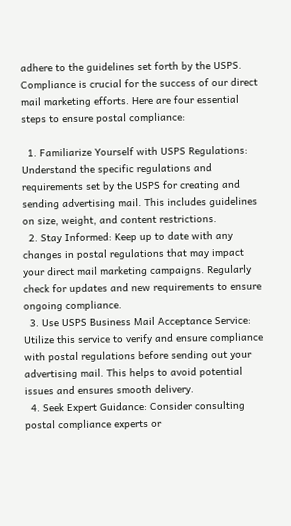adhere to the guidelines set forth by the USPS. Compliance is crucial for the success of our direct mail marketing efforts. Here are four essential steps to ensure postal compliance:

  1. Familiarize Yourself with USPS Regulations: Understand the specific regulations and requirements set by the USPS for creating and sending advertising mail. This includes guidelines on size, weight, and content restrictions.
  2. Stay Informed: Keep up to date with any changes in postal regulations that may impact your direct mail marketing campaigns. Regularly check for updates and new requirements to ensure ongoing compliance.
  3. Use USPS Business Mail Acceptance Service: Utilize this service to verify and ensure compliance with postal regulations before sending out your advertising mail. This helps to avoid potential issues and ensures smooth delivery.
  4. Seek Expert Guidance: Consider consulting postal compliance experts or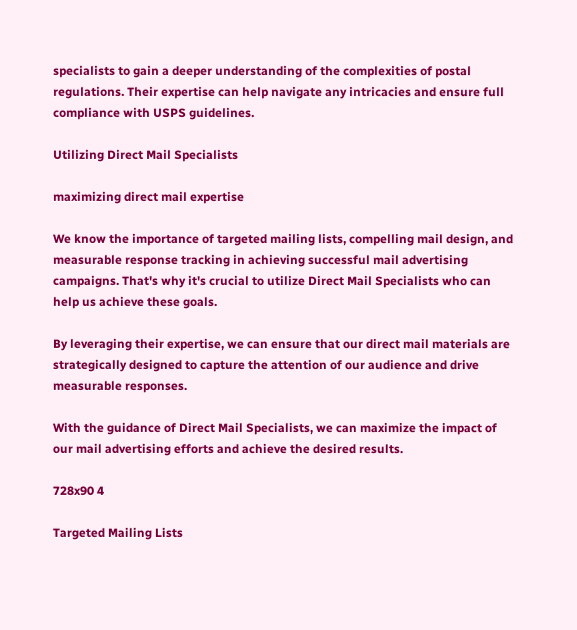specialists to gain a deeper understanding of the complexities of postal regulations. Their expertise can help navigate any intricacies and ensure full compliance with USPS guidelines.

Utilizing Direct Mail Specialists

maximizing direct mail expertise

We know the importance of targeted mailing lists, compelling mail design, and measurable response tracking in achieving successful mail advertising campaigns. That's why it's crucial to utilize Direct Mail Specialists who can help us achieve these goals.

By leveraging their expertise, we can ensure that our direct mail materials are strategically designed to capture the attention of our audience and drive measurable responses.

With the guidance of Direct Mail Specialists, we can maximize the impact of our mail advertising efforts and achieve the desired results.

728x90 4

Targeted Mailing Lists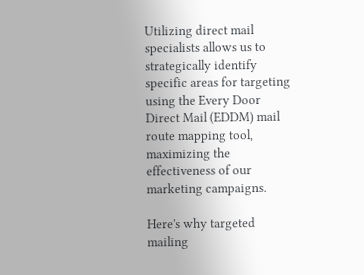Utilizing direct mail specialists allows us to strategically identify specific areas for targeting using the Every Door Direct Mail (EDDM) mail route mapping tool, maximizing the effectiveness of our marketing campaigns.

Here's why targeted mailing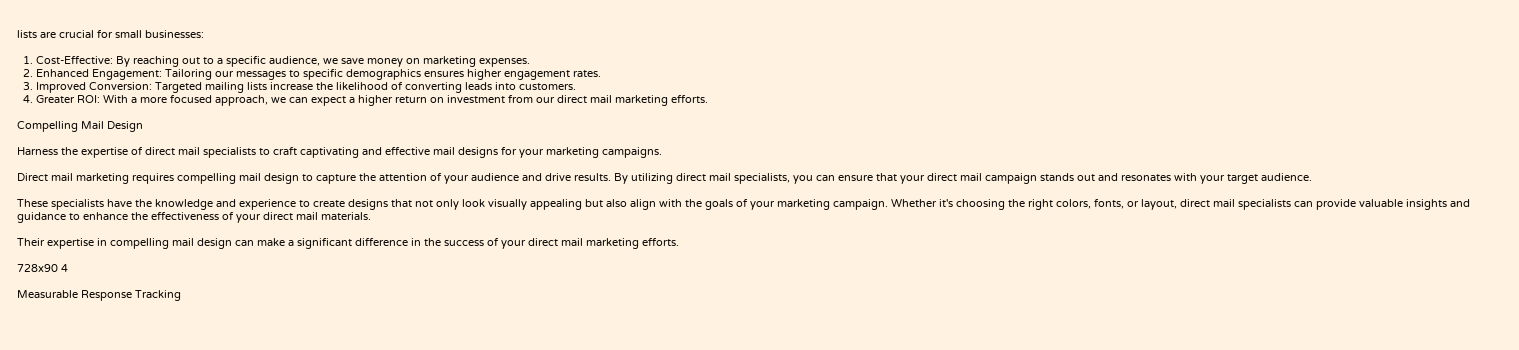lists are crucial for small businesses:

  1. Cost-Effective: By reaching out to a specific audience, we save money on marketing expenses.
  2. Enhanced Engagement: Tailoring our messages to specific demographics ensures higher engagement rates.
  3. Improved Conversion: Targeted mailing lists increase the likelihood of converting leads into customers.
  4. Greater ROI: With a more focused approach, we can expect a higher return on investment from our direct mail marketing efforts.

Compelling Mail Design

Harness the expertise of direct mail specialists to craft captivating and effective mail designs for your marketing campaigns.

Direct mail marketing requires compelling mail design to capture the attention of your audience and drive results. By utilizing direct mail specialists, you can ensure that your direct mail campaign stands out and resonates with your target audience.

These specialists have the knowledge and experience to create designs that not only look visually appealing but also align with the goals of your marketing campaign. Whether it's choosing the right colors, fonts, or layout, direct mail specialists can provide valuable insights and guidance to enhance the effectiveness of your direct mail materials.

Their expertise in compelling mail design can make a significant difference in the success of your direct mail marketing efforts.

728x90 4

Measurable Response Tracking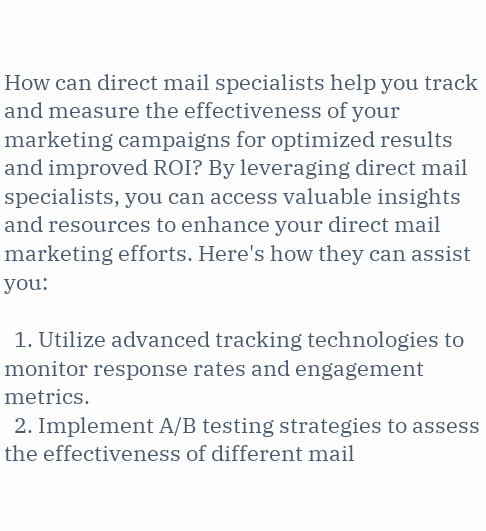How can direct mail specialists help you track and measure the effectiveness of your marketing campaigns for optimized results and improved ROI? By leveraging direct mail specialists, you can access valuable insights and resources to enhance your direct mail marketing efforts. Here's how they can assist you:

  1. Utilize advanced tracking technologies to monitor response rates and engagement metrics.
  2. Implement A/B testing strategies to assess the effectiveness of different mail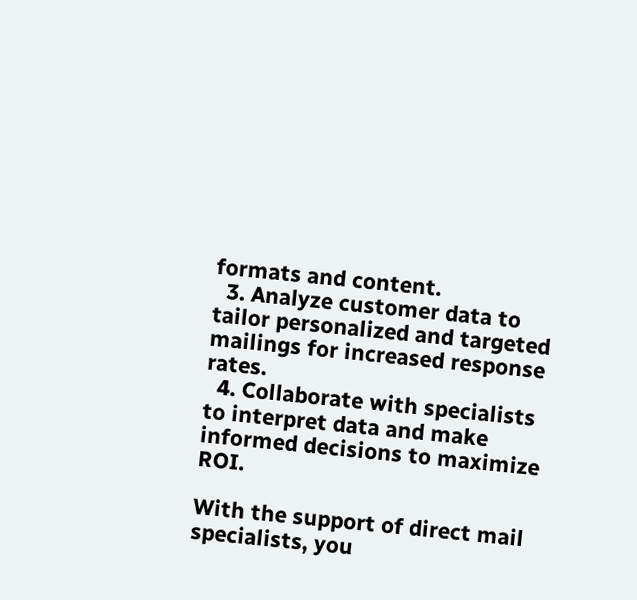formats and content.
  3. Analyze customer data to tailor personalized and targeted mailings for increased response rates.
  4. Collaborate with specialists to interpret data and make informed decisions to maximize ROI.

With the support of direct mail specialists, you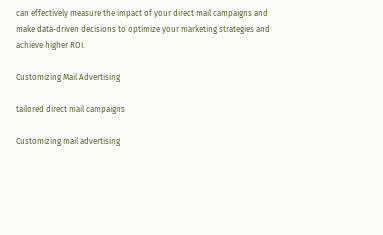can effectively measure the impact of your direct mail campaigns and make data-driven decisions to optimize your marketing strategies and achieve higher ROI.

Customizing Mail Advertising

tailored direct mail campaigns

Customizing mail advertising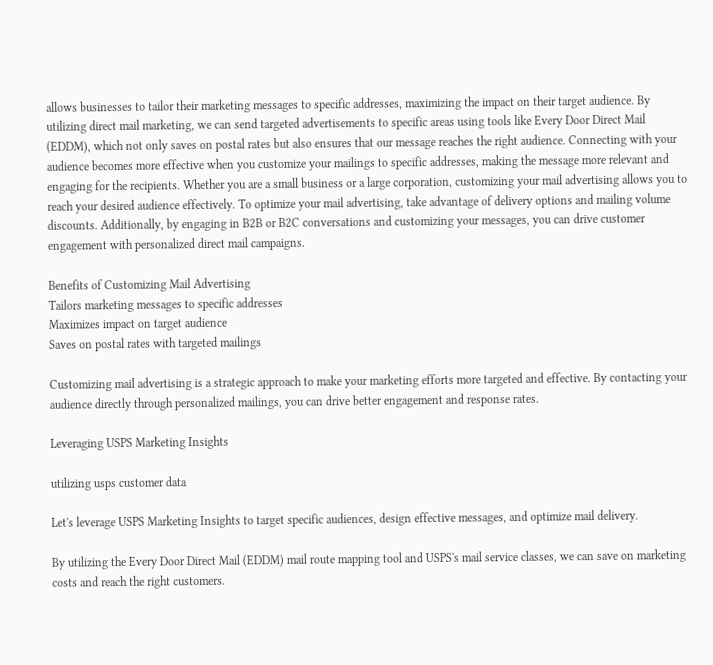allows businesses to tailor their marketing messages to specific addresses, maximizing the impact on their target audience. By utilizing direct mail marketing, we can send targeted advertisements to specific areas using tools like Every Door Direct Mail (EDDM), which not only saves on postal rates but also ensures that our message reaches the right audience. Connecting with your audience becomes more effective when you customize your mailings to specific addresses, making the message more relevant and engaging for the recipients. Whether you are a small business or a large corporation, customizing your mail advertising allows you to reach your desired audience effectively. To optimize your mail advertising, take advantage of delivery options and mailing volume discounts. Additionally, by engaging in B2B or B2C conversations and customizing your messages, you can drive customer engagement with personalized direct mail campaigns.

Benefits of Customizing Mail Advertising
Tailors marketing messages to specific addresses
Maximizes impact on target audience
Saves on postal rates with targeted mailings

Customizing mail advertising is a strategic approach to make your marketing efforts more targeted and effective. By contacting your audience directly through personalized mailings, you can drive better engagement and response rates.

Leveraging USPS Marketing Insights

utilizing usps customer data

Let's leverage USPS Marketing Insights to target specific audiences, design effective messages, and optimize mail delivery.

By utilizing the Every Door Direct Mail (EDDM) mail route mapping tool and USPS's mail service classes, we can save on marketing costs and reach the right customers.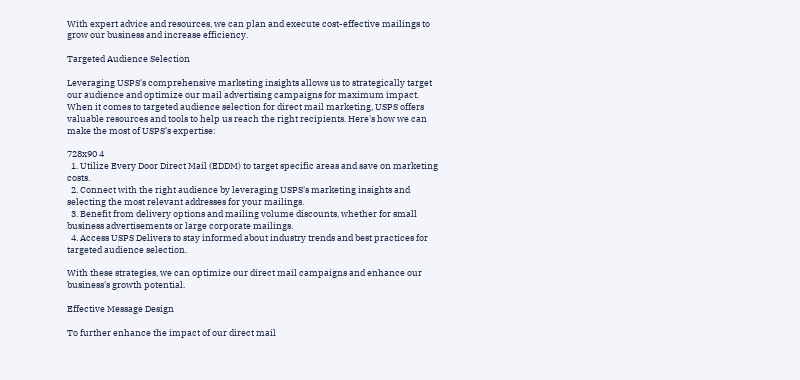With expert advice and resources, we can plan and execute cost-effective mailings to grow our business and increase efficiency.

Targeted Audience Selection

Leveraging USPS's comprehensive marketing insights allows us to strategically target our audience and optimize our mail advertising campaigns for maximum impact. When it comes to targeted audience selection for direct mail marketing, USPS offers valuable resources and tools to help us reach the right recipients. Here's how we can make the most of USPS's expertise:

728x90 4
  1. Utilize Every Door Direct Mail (EDDM) to target specific areas and save on marketing costs.
  2. Connect with the right audience by leveraging USPS's marketing insights and selecting the most relevant addresses for your mailings.
  3. Benefit from delivery options and mailing volume discounts, whether for small business advertisements or large corporate mailings.
  4. Access USPS Delivers to stay informed about industry trends and best practices for targeted audience selection.

With these strategies, we can optimize our direct mail campaigns and enhance our business's growth potential.

Effective Message Design

To further enhance the impact of our direct mail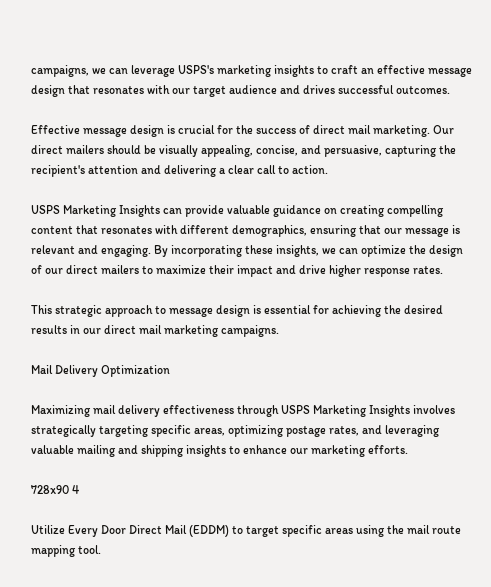campaigns, we can leverage USPS's marketing insights to craft an effective message design that resonates with our target audience and drives successful outcomes.

Effective message design is crucial for the success of direct mail marketing. Our direct mailers should be visually appealing, concise, and persuasive, capturing the recipient's attention and delivering a clear call to action.

USPS Marketing Insights can provide valuable guidance on creating compelling content that resonates with different demographics, ensuring that our message is relevant and engaging. By incorporating these insights, we can optimize the design of our direct mailers to maximize their impact and drive higher response rates.

This strategic approach to message design is essential for achieving the desired results in our direct mail marketing campaigns.

Mail Delivery Optimization

Maximizing mail delivery effectiveness through USPS Marketing Insights involves strategically targeting specific areas, optimizing postage rates, and leveraging valuable mailing and shipping insights to enhance our marketing efforts.

728x90 4

Utilize Every Door Direct Mail (EDDM) to target specific areas using the mail route mapping tool.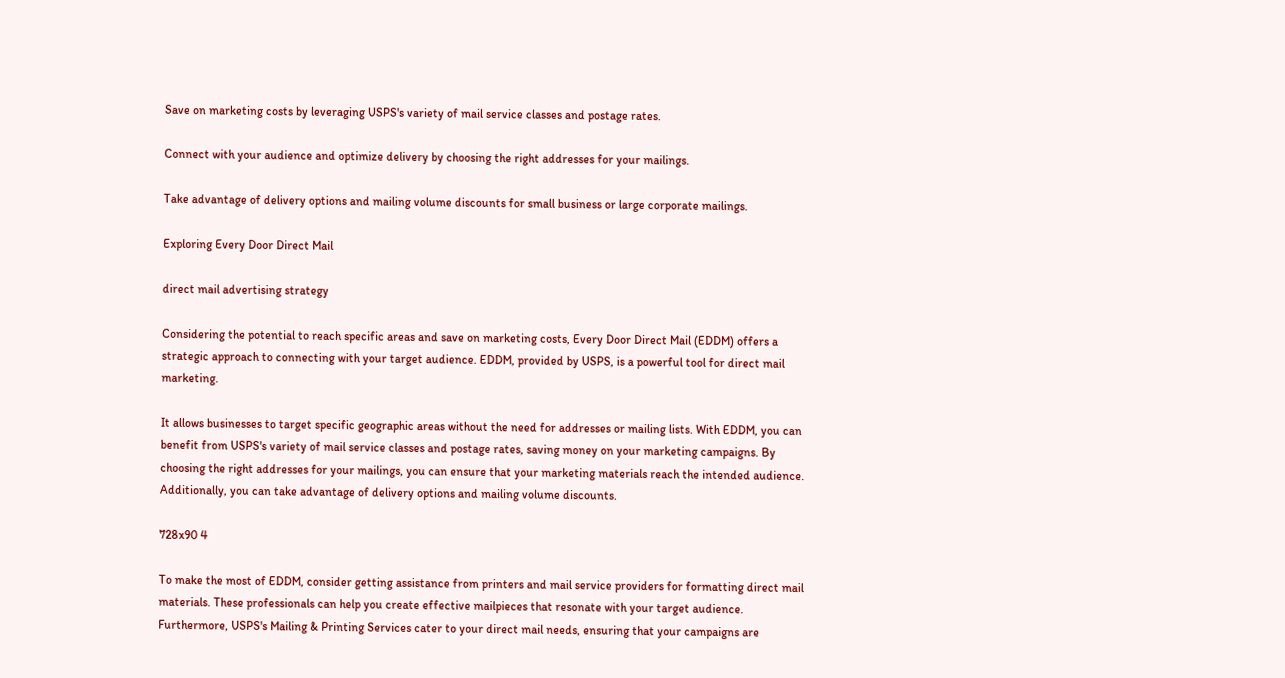Save on marketing costs by leveraging USPS's variety of mail service classes and postage rates.

Connect with your audience and optimize delivery by choosing the right addresses for your mailings.

Take advantage of delivery options and mailing volume discounts for small business or large corporate mailings.

Exploring Every Door Direct Mail

direct mail advertising strategy

Considering the potential to reach specific areas and save on marketing costs, Every Door Direct Mail (EDDM) offers a strategic approach to connecting with your target audience. EDDM, provided by USPS, is a powerful tool for direct mail marketing.

It allows businesses to target specific geographic areas without the need for addresses or mailing lists. With EDDM, you can benefit from USPS's variety of mail service classes and postage rates, saving money on your marketing campaigns. By choosing the right addresses for your mailings, you can ensure that your marketing materials reach the intended audience. Additionally, you can take advantage of delivery options and mailing volume discounts.

728x90 4

To make the most of EDDM, consider getting assistance from printers and mail service providers for formatting direct mail materials. These professionals can help you create effective mailpieces that resonate with your target audience. Furthermore, USPS's Mailing & Printing Services cater to your direct mail needs, ensuring that your campaigns are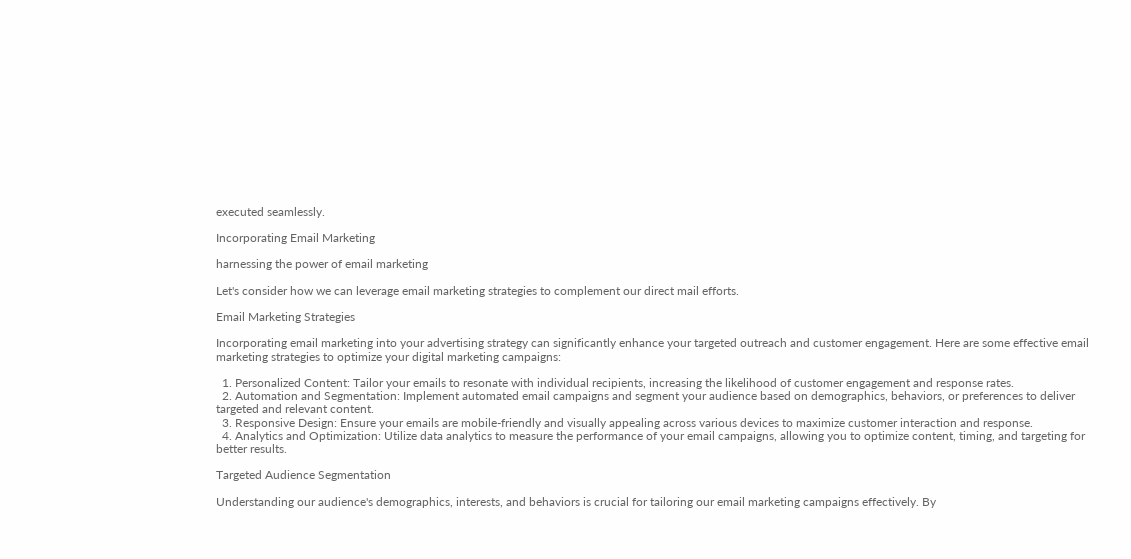executed seamlessly.

Incorporating Email Marketing

harnessing the power of email marketing

Let's consider how we can leverage email marketing strategies to complement our direct mail efforts.

Email Marketing Strategies

Incorporating email marketing into your advertising strategy can significantly enhance your targeted outreach and customer engagement. Here are some effective email marketing strategies to optimize your digital marketing campaigns:

  1. Personalized Content: Tailor your emails to resonate with individual recipients, increasing the likelihood of customer engagement and response rates.
  2. Automation and Segmentation: Implement automated email campaigns and segment your audience based on demographics, behaviors, or preferences to deliver targeted and relevant content.
  3. Responsive Design: Ensure your emails are mobile-friendly and visually appealing across various devices to maximize customer interaction and response.
  4. Analytics and Optimization: Utilize data analytics to measure the performance of your email campaigns, allowing you to optimize content, timing, and targeting for better results.

Targeted Audience Segmentation

Understanding our audience's demographics, interests, and behaviors is crucial for tailoring our email marketing campaigns effectively. By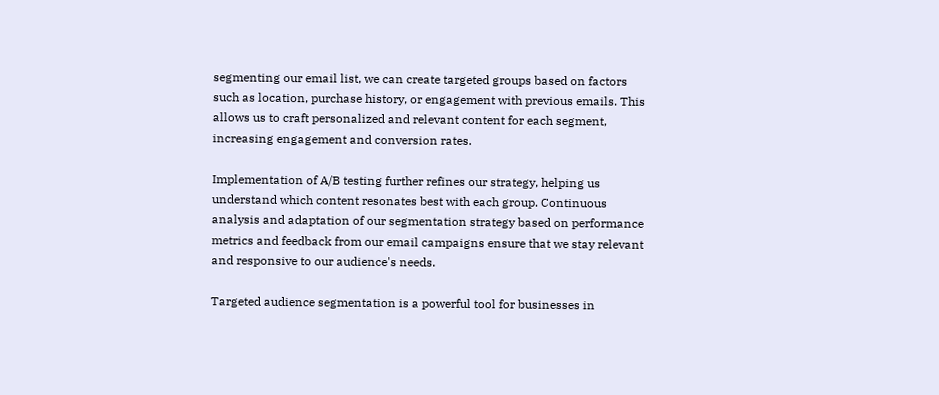segmenting our email list, we can create targeted groups based on factors such as location, purchase history, or engagement with previous emails. This allows us to craft personalized and relevant content for each segment, increasing engagement and conversion rates.

Implementation of A/B testing further refines our strategy, helping us understand which content resonates best with each group. Continuous analysis and adaptation of our segmentation strategy based on performance metrics and feedback from our email campaigns ensure that we stay relevant and responsive to our audience's needs.

Targeted audience segmentation is a powerful tool for businesses in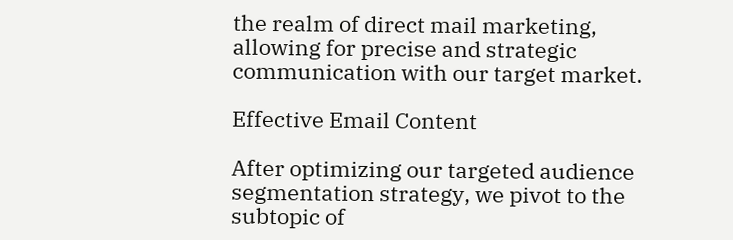the realm of direct mail marketing, allowing for precise and strategic communication with our target market.

Effective Email Content

After optimizing our targeted audience segmentation strategy, we pivot to the subtopic of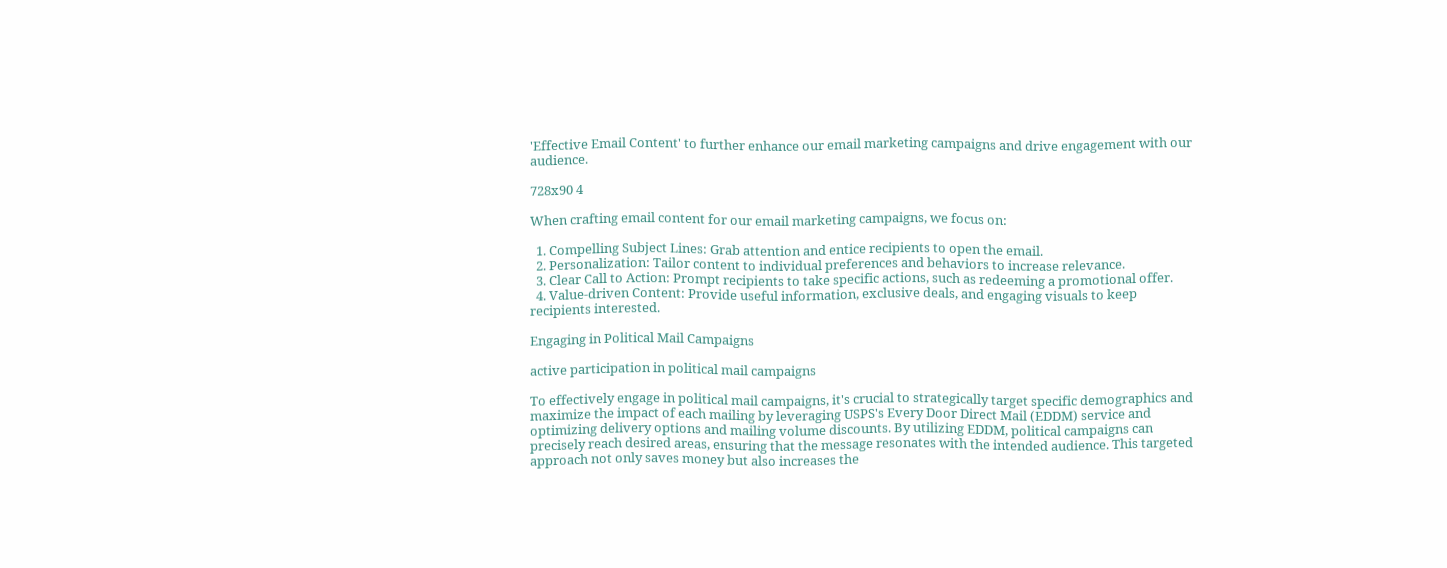'Effective Email Content' to further enhance our email marketing campaigns and drive engagement with our audience.

728x90 4

When crafting email content for our email marketing campaigns, we focus on:

  1. Compelling Subject Lines: Grab attention and entice recipients to open the email.
  2. Personalization: Tailor content to individual preferences and behaviors to increase relevance.
  3. Clear Call to Action: Prompt recipients to take specific actions, such as redeeming a promotional offer.
  4. Value-driven Content: Provide useful information, exclusive deals, and engaging visuals to keep recipients interested.

Engaging in Political Mail Campaigns

active participation in political mail campaigns

To effectively engage in political mail campaigns, it's crucial to strategically target specific demographics and maximize the impact of each mailing by leveraging USPS's Every Door Direct Mail (EDDM) service and optimizing delivery options and mailing volume discounts. By utilizing EDDM, political campaigns can precisely reach desired areas, ensuring that the message resonates with the intended audience. This targeted approach not only saves money but also increases the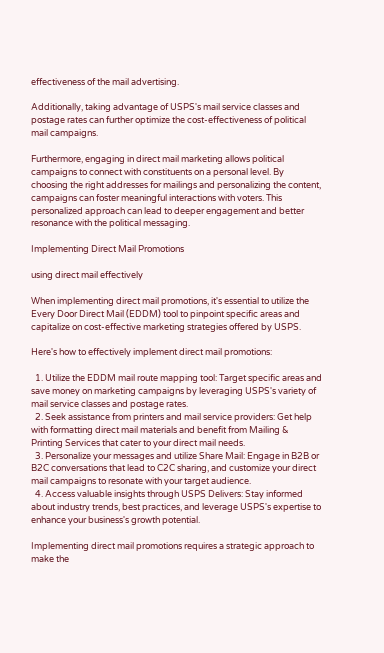effectiveness of the mail advertising.

Additionally, taking advantage of USPS's mail service classes and postage rates can further optimize the cost-effectiveness of political mail campaigns.

Furthermore, engaging in direct mail marketing allows political campaigns to connect with constituents on a personal level. By choosing the right addresses for mailings and personalizing the content, campaigns can foster meaningful interactions with voters. This personalized approach can lead to deeper engagement and better resonance with the political messaging.

Implementing Direct Mail Promotions

using direct mail effectively

When implementing direct mail promotions, it's essential to utilize the Every Door Direct Mail (EDDM) tool to pinpoint specific areas and capitalize on cost-effective marketing strategies offered by USPS.

Here's how to effectively implement direct mail promotions:

  1. Utilize the EDDM mail route mapping tool: Target specific areas and save money on marketing campaigns by leveraging USPS's variety of mail service classes and postage rates.
  2. Seek assistance from printers and mail service providers: Get help with formatting direct mail materials and benefit from Mailing & Printing Services that cater to your direct mail needs.
  3. Personalize your messages and utilize Share Mail: Engage in B2B or B2C conversations that lead to C2C sharing, and customize your direct mail campaigns to resonate with your target audience.
  4. Access valuable insights through USPS Delivers: Stay informed about industry trends, best practices, and leverage USPS's expertise to enhance your business's growth potential.

Implementing direct mail promotions requires a strategic approach to make the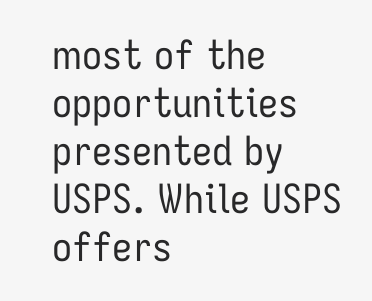most of the opportunities presented by USPS. While USPS offers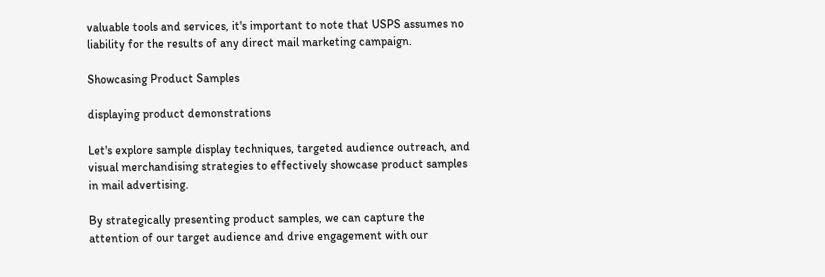valuable tools and services, it's important to note that USPS assumes no liability for the results of any direct mail marketing campaign.

Showcasing Product Samples

displaying product demonstrations

Let's explore sample display techniques, targeted audience outreach, and visual merchandising strategies to effectively showcase product samples in mail advertising.

By strategically presenting product samples, we can capture the attention of our target audience and drive engagement with our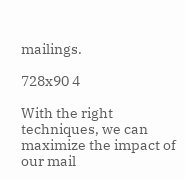mailings.

728x90 4

With the right techniques, we can maximize the impact of our mail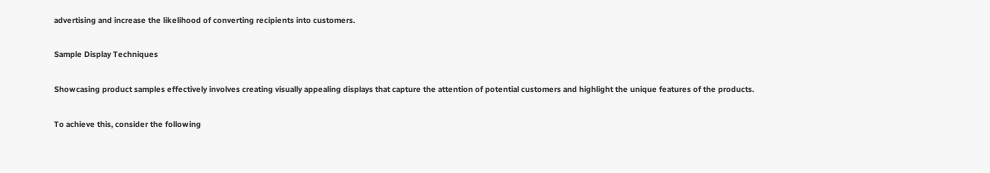advertising and increase the likelihood of converting recipients into customers.

Sample Display Techniques

Showcasing product samples effectively involves creating visually appealing displays that capture the attention of potential customers and highlight the unique features of the products.

To achieve this, consider the following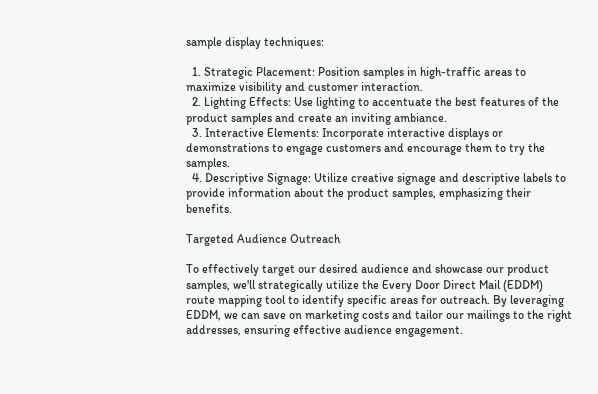sample display techniques:

  1. Strategic Placement: Position samples in high-traffic areas to maximize visibility and customer interaction.
  2. Lighting Effects: Use lighting to accentuate the best features of the product samples and create an inviting ambiance.
  3. Interactive Elements: Incorporate interactive displays or demonstrations to engage customers and encourage them to try the samples.
  4. Descriptive Signage: Utilize creative signage and descriptive labels to provide information about the product samples, emphasizing their benefits.

Targeted Audience Outreach

To effectively target our desired audience and showcase our product samples, we'll strategically utilize the Every Door Direct Mail (EDDM) route mapping tool to identify specific areas for outreach. By leveraging EDDM, we can save on marketing costs and tailor our mailings to the right addresses, ensuring effective audience engagement.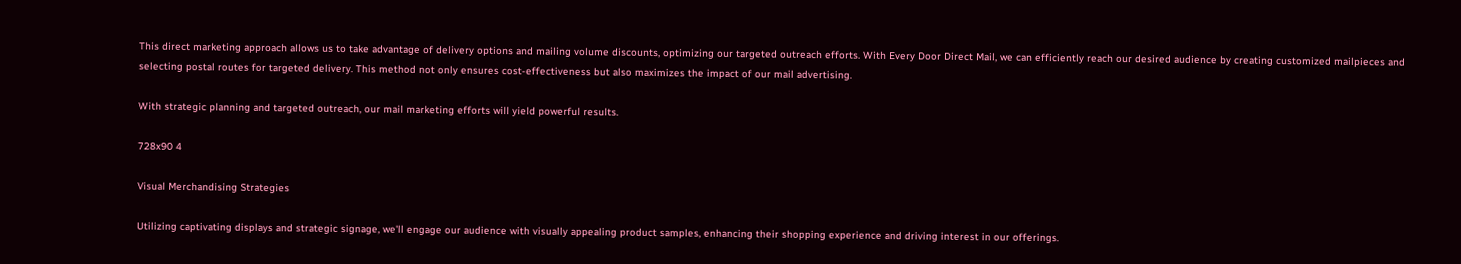This direct marketing approach allows us to take advantage of delivery options and mailing volume discounts, optimizing our targeted outreach efforts. With Every Door Direct Mail, we can efficiently reach our desired audience by creating customized mailpieces and selecting postal routes for targeted delivery. This method not only ensures cost-effectiveness but also maximizes the impact of our mail advertising.

With strategic planning and targeted outreach, our mail marketing efforts will yield powerful results.

728x90 4

Visual Merchandising Strategies

Utilizing captivating displays and strategic signage, we'll engage our audience with visually appealing product samples, enhancing their shopping experience and driving interest in our offerings.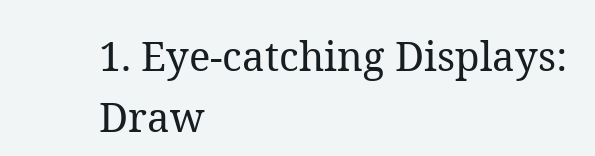1. Eye-catching Displays: Draw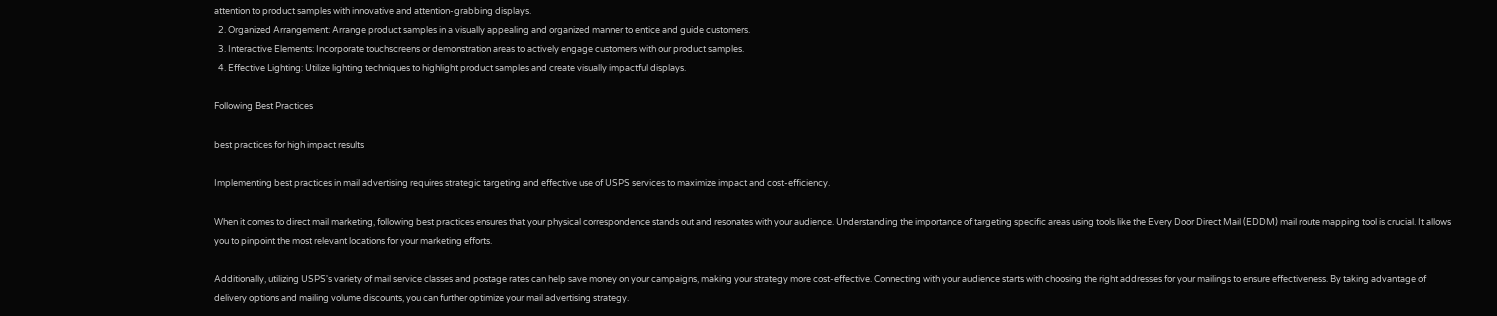attention to product samples with innovative and attention-grabbing displays.
  2. Organized Arrangement: Arrange product samples in a visually appealing and organized manner to entice and guide customers.
  3. Interactive Elements: Incorporate touchscreens or demonstration areas to actively engage customers with our product samples.
  4. Effective Lighting: Utilize lighting techniques to highlight product samples and create visually impactful displays.

Following Best Practices

best practices for high impact results

Implementing best practices in mail advertising requires strategic targeting and effective use of USPS services to maximize impact and cost-efficiency.

When it comes to direct mail marketing, following best practices ensures that your physical correspondence stands out and resonates with your audience. Understanding the importance of targeting specific areas using tools like the Every Door Direct Mail (EDDM) mail route mapping tool is crucial. It allows you to pinpoint the most relevant locations for your marketing efforts.

Additionally, utilizing USPS's variety of mail service classes and postage rates can help save money on your campaigns, making your strategy more cost-effective. Connecting with your audience starts with choosing the right addresses for your mailings to ensure effectiveness. By taking advantage of delivery options and mailing volume discounts, you can further optimize your mail advertising strategy.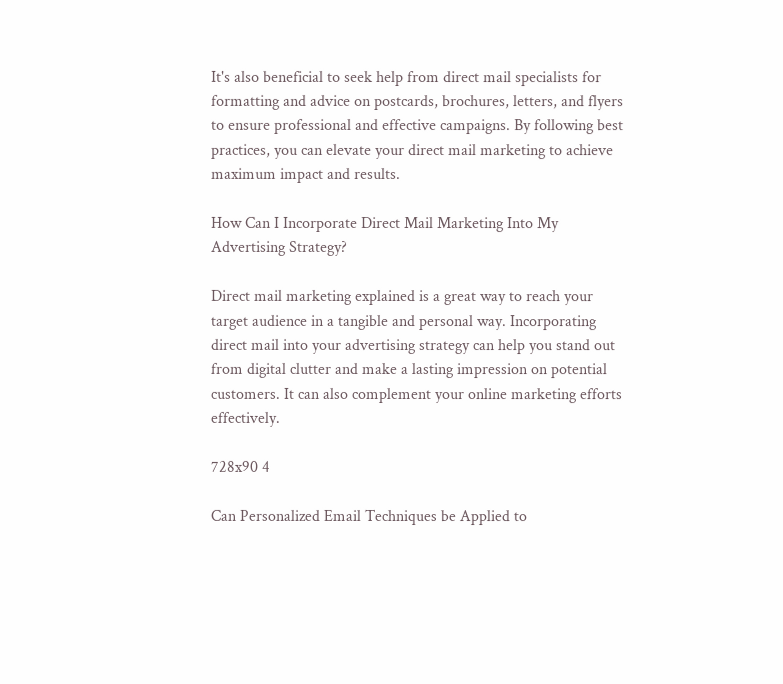It's also beneficial to seek help from direct mail specialists for formatting and advice on postcards, brochures, letters, and flyers to ensure professional and effective campaigns. By following best practices, you can elevate your direct mail marketing to achieve maximum impact and results.

How Can I Incorporate Direct Mail Marketing Into My Advertising Strategy?

Direct mail marketing explained is a great way to reach your target audience in a tangible and personal way. Incorporating direct mail into your advertising strategy can help you stand out from digital clutter and make a lasting impression on potential customers. It can also complement your online marketing efforts effectively.

728x90 4

Can Personalized Email Techniques be Applied to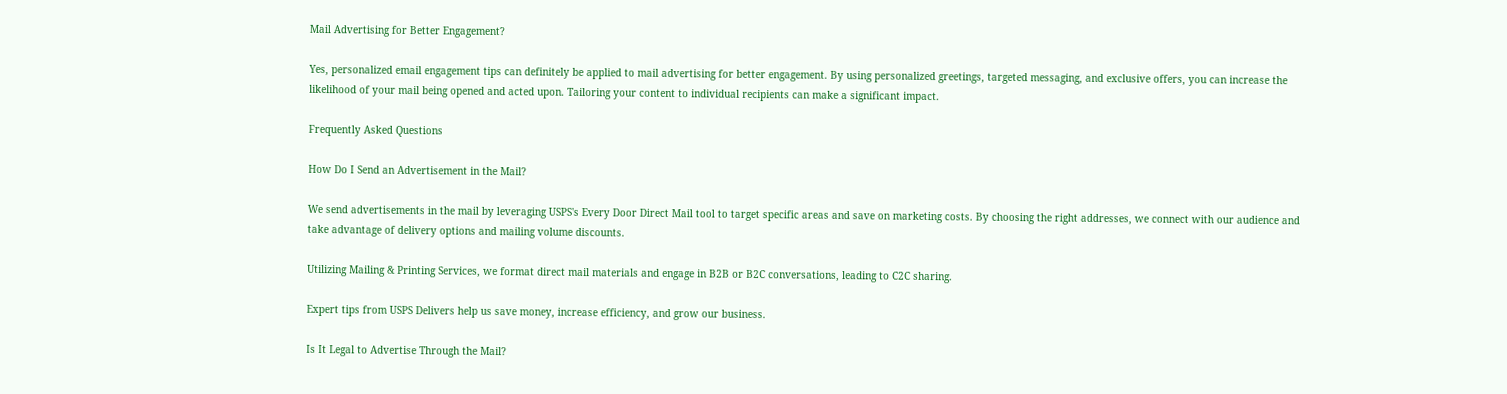Mail Advertising for Better Engagement?

Yes, personalized email engagement tips can definitely be applied to mail advertising for better engagement. By using personalized greetings, targeted messaging, and exclusive offers, you can increase the likelihood of your mail being opened and acted upon. Tailoring your content to individual recipients can make a significant impact.

Frequently Asked Questions

How Do I Send an Advertisement in the Mail?

We send advertisements in the mail by leveraging USPS's Every Door Direct Mail tool to target specific areas and save on marketing costs. By choosing the right addresses, we connect with our audience and take advantage of delivery options and mailing volume discounts.

Utilizing Mailing & Printing Services, we format direct mail materials and engage in B2B or B2C conversations, leading to C2C sharing.

Expert tips from USPS Delivers help us save money, increase efficiency, and grow our business.

Is It Legal to Advertise Through the Mail?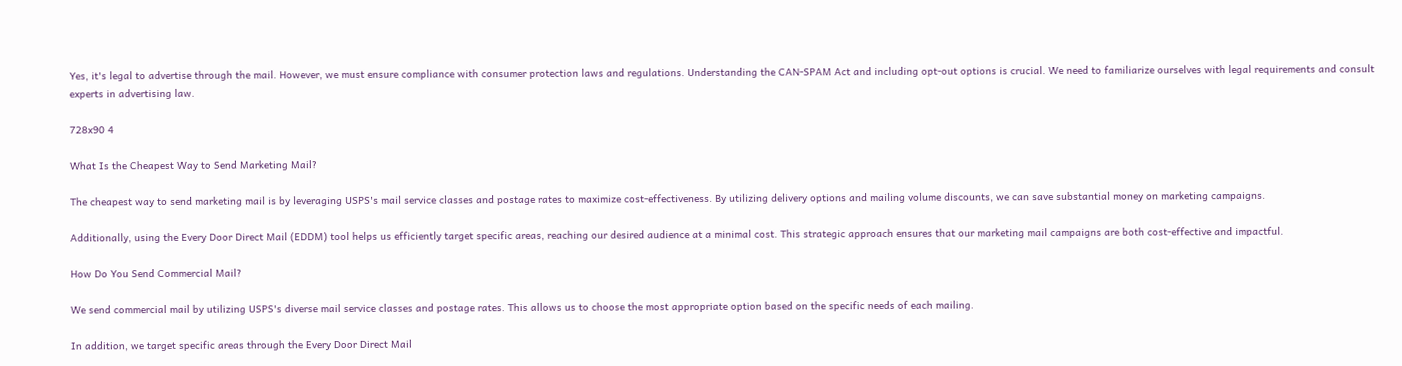Yes, it's legal to advertise through the mail. However, we must ensure compliance with consumer protection laws and regulations. Understanding the CAN-SPAM Act and including opt-out options is crucial. We need to familiarize ourselves with legal requirements and consult experts in advertising law.

728x90 4

What Is the Cheapest Way to Send Marketing Mail?

The cheapest way to send marketing mail is by leveraging USPS's mail service classes and postage rates to maximize cost-effectiveness. By utilizing delivery options and mailing volume discounts, we can save substantial money on marketing campaigns.

Additionally, using the Every Door Direct Mail (EDDM) tool helps us efficiently target specific areas, reaching our desired audience at a minimal cost. This strategic approach ensures that our marketing mail campaigns are both cost-effective and impactful.

How Do You Send Commercial Mail?

We send commercial mail by utilizing USPS's diverse mail service classes and postage rates. This allows us to choose the most appropriate option based on the specific needs of each mailing.

In addition, we target specific areas through the Every Door Direct Mail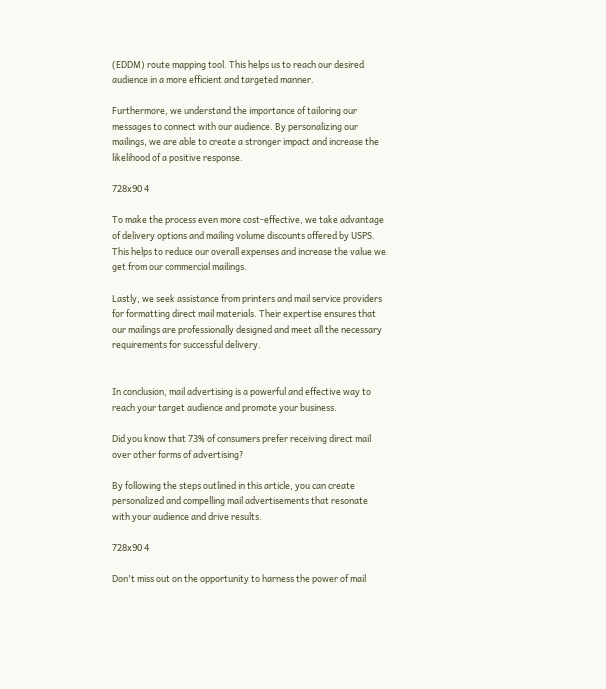(EDDM) route mapping tool. This helps us to reach our desired audience in a more efficient and targeted manner.

Furthermore, we understand the importance of tailoring our messages to connect with our audience. By personalizing our mailings, we are able to create a stronger impact and increase the likelihood of a positive response.

728x90 4

To make the process even more cost-effective, we take advantage of delivery options and mailing volume discounts offered by USPS. This helps to reduce our overall expenses and increase the value we get from our commercial mailings.

Lastly, we seek assistance from printers and mail service providers for formatting direct mail materials. Their expertise ensures that our mailings are professionally designed and meet all the necessary requirements for successful delivery.


In conclusion, mail advertising is a powerful and effective way to reach your target audience and promote your business.

Did you know that 73% of consumers prefer receiving direct mail over other forms of advertising?

By following the steps outlined in this article, you can create personalized and compelling mail advertisements that resonate with your audience and drive results.

728x90 4

Don't miss out on the opportunity to harness the power of mail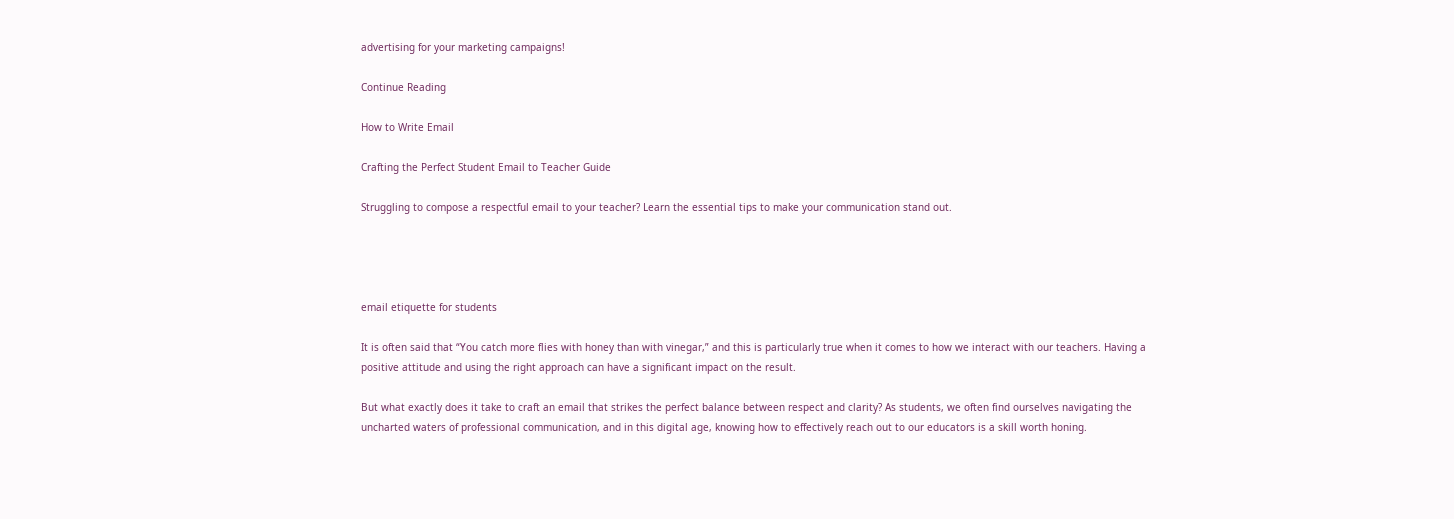advertising for your marketing campaigns!

Continue Reading

How to Write Email

Crafting the Perfect Student Email to Teacher Guide

Struggling to compose a respectful email to your teacher? Learn the essential tips to make your communication stand out.




email etiquette for students

It is often said that “You catch more flies with honey than with vinegar,” and this is particularly true when it comes to how we interact with our teachers. Having a positive attitude and using the right approach can have a significant impact on the result.

But what exactly does it take to craft an email that strikes the perfect balance between respect and clarity? As students, we often find ourselves navigating the uncharted waters of professional communication, and in this digital age, knowing how to effectively reach out to our educators is a skill worth honing.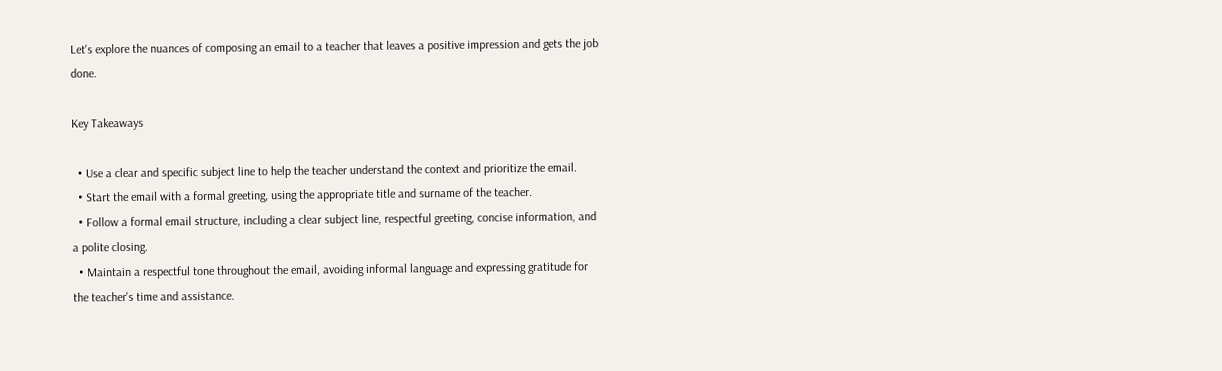Let's explore the nuances of composing an email to a teacher that leaves a positive impression and gets the job done.

Key Takeaways

  • Use a clear and specific subject line to help the teacher understand the context and prioritize the email.
  • Start the email with a formal greeting, using the appropriate title and surname of the teacher.
  • Follow a formal email structure, including a clear subject line, respectful greeting, concise information, and a polite closing.
  • Maintain a respectful tone throughout the email, avoiding informal language and expressing gratitude for the teacher's time and assistance.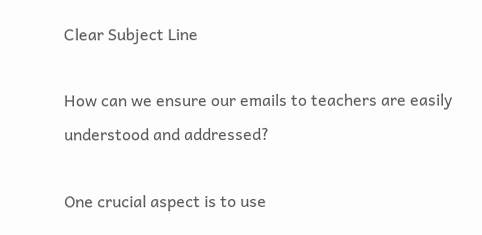Clear Subject Line

How can we ensure our emails to teachers are easily understood and addressed?

One crucial aspect is to use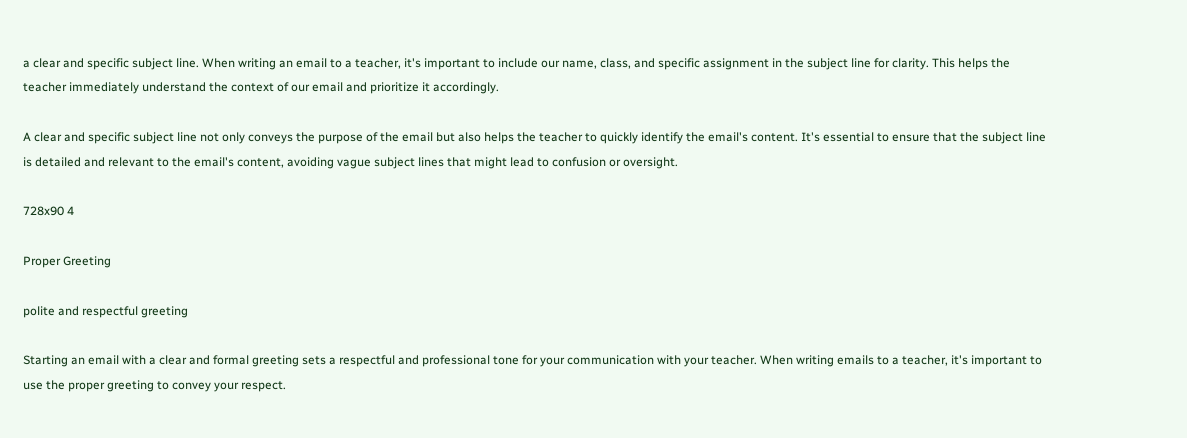a clear and specific subject line. When writing an email to a teacher, it's important to include our name, class, and specific assignment in the subject line for clarity. This helps the teacher immediately understand the context of our email and prioritize it accordingly.

A clear and specific subject line not only conveys the purpose of the email but also helps the teacher to quickly identify the email's content. It's essential to ensure that the subject line is detailed and relevant to the email's content, avoiding vague subject lines that might lead to confusion or oversight.

728x90 4

Proper Greeting

polite and respectful greeting

Starting an email with a clear and formal greeting sets a respectful and professional tone for your communication with your teacher. When writing emails to a teacher, it's important to use the proper greeting to convey your respect.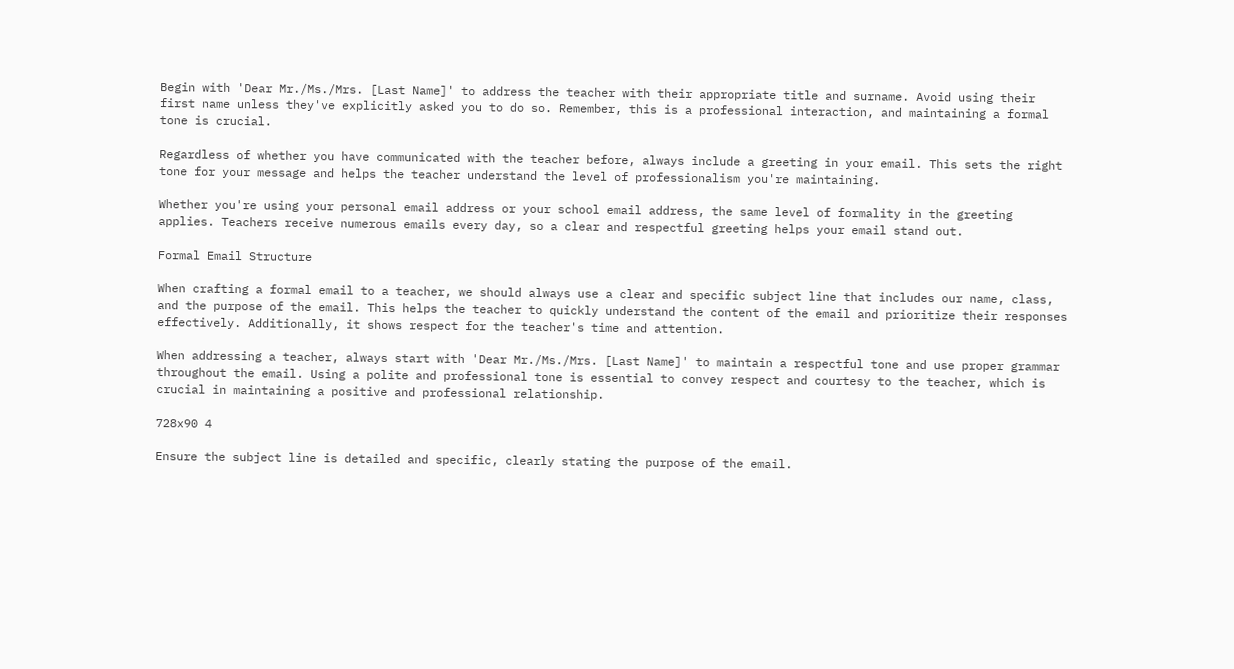Begin with 'Dear Mr./Ms./Mrs. [Last Name]' to address the teacher with their appropriate title and surname. Avoid using their first name unless they've explicitly asked you to do so. Remember, this is a professional interaction, and maintaining a formal tone is crucial.

Regardless of whether you have communicated with the teacher before, always include a greeting in your email. This sets the right tone for your message and helps the teacher understand the level of professionalism you're maintaining.

Whether you're using your personal email address or your school email address, the same level of formality in the greeting applies. Teachers receive numerous emails every day, so a clear and respectful greeting helps your email stand out.

Formal Email Structure

When crafting a formal email to a teacher, we should always use a clear and specific subject line that includes our name, class, and the purpose of the email. This helps the teacher to quickly understand the content of the email and prioritize their responses effectively. Additionally, it shows respect for the teacher's time and attention.

When addressing a teacher, always start with 'Dear Mr./Ms./Mrs. [Last Name]' to maintain a respectful tone and use proper grammar throughout the email. Using a polite and professional tone is essential to convey respect and courtesy to the teacher, which is crucial in maintaining a positive and professional relationship.

728x90 4

Ensure the subject line is detailed and specific, clearly stating the purpose of the email.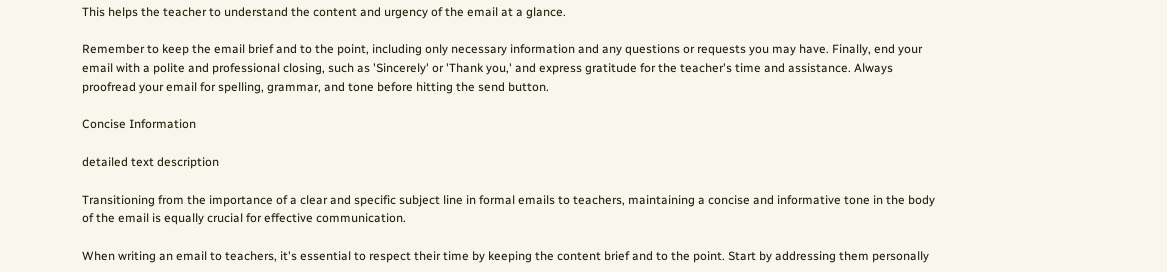This helps the teacher to understand the content and urgency of the email at a glance.

Remember to keep the email brief and to the point, including only necessary information and any questions or requests you may have. Finally, end your email with a polite and professional closing, such as 'Sincerely' or 'Thank you,' and express gratitude for the teacher's time and assistance. Always proofread your email for spelling, grammar, and tone before hitting the send button.

Concise Information

detailed text description

Transitioning from the importance of a clear and specific subject line in formal emails to teachers, maintaining a concise and informative tone in the body of the email is equally crucial for effective communication.

When writing an email to teachers, it's essential to respect their time by keeping the content brief and to the point. Start by addressing them personally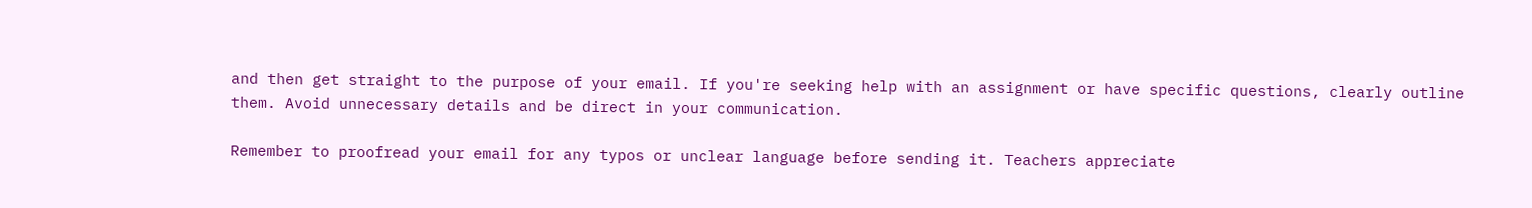and then get straight to the purpose of your email. If you're seeking help with an assignment or have specific questions, clearly outline them. Avoid unnecessary details and be direct in your communication.

Remember to proofread your email for any typos or unclear language before sending it. Teachers appreciate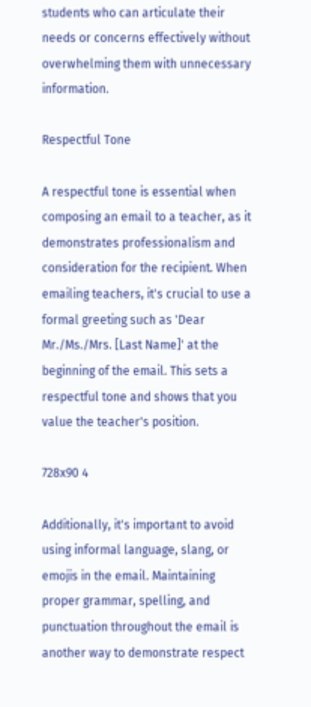students who can articulate their needs or concerns effectively without overwhelming them with unnecessary information.

Respectful Tone

A respectful tone is essential when composing an email to a teacher, as it demonstrates professionalism and consideration for the recipient. When emailing teachers, it's crucial to use a formal greeting such as 'Dear Mr./Ms./Mrs. [Last Name]' at the beginning of the email. This sets a respectful tone and shows that you value the teacher's position.

728x90 4

Additionally, it's important to avoid using informal language, slang, or emojis in the email. Maintaining proper grammar, spelling, and punctuation throughout the email is another way to demonstrate respect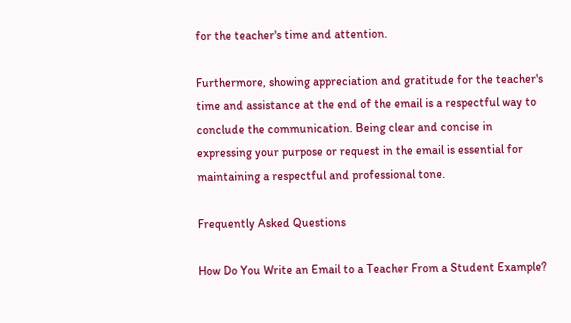for the teacher's time and attention.

Furthermore, showing appreciation and gratitude for the teacher's time and assistance at the end of the email is a respectful way to conclude the communication. Being clear and concise in expressing your purpose or request in the email is essential for maintaining a respectful and professional tone.

Frequently Asked Questions

How Do You Write an Email to a Teacher From a Student Example?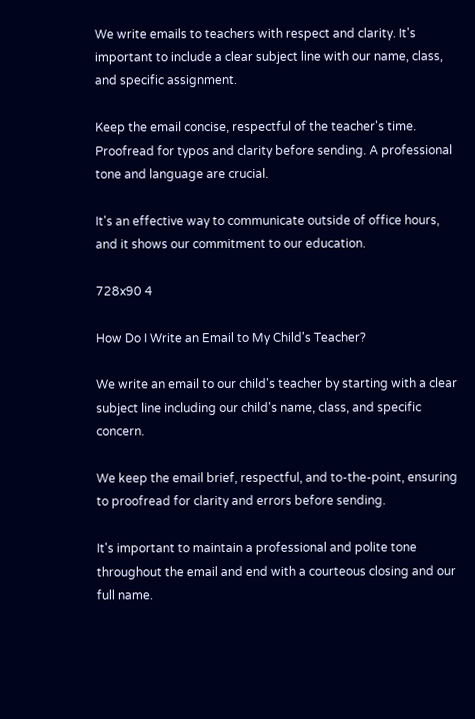We write emails to teachers with respect and clarity. It's important to include a clear subject line with our name, class, and specific assignment.

Keep the email concise, respectful of the teacher's time. Proofread for typos and clarity before sending. A professional tone and language are crucial.

It's an effective way to communicate outside of office hours, and it shows our commitment to our education.

728x90 4

How Do I Write an Email to My Child's Teacher?

We write an email to our child's teacher by starting with a clear subject line including our child's name, class, and specific concern.

We keep the email brief, respectful, and to-the-point, ensuring to proofread for clarity and errors before sending.

It's important to maintain a professional and polite tone throughout the email and end with a courteous closing and our full name.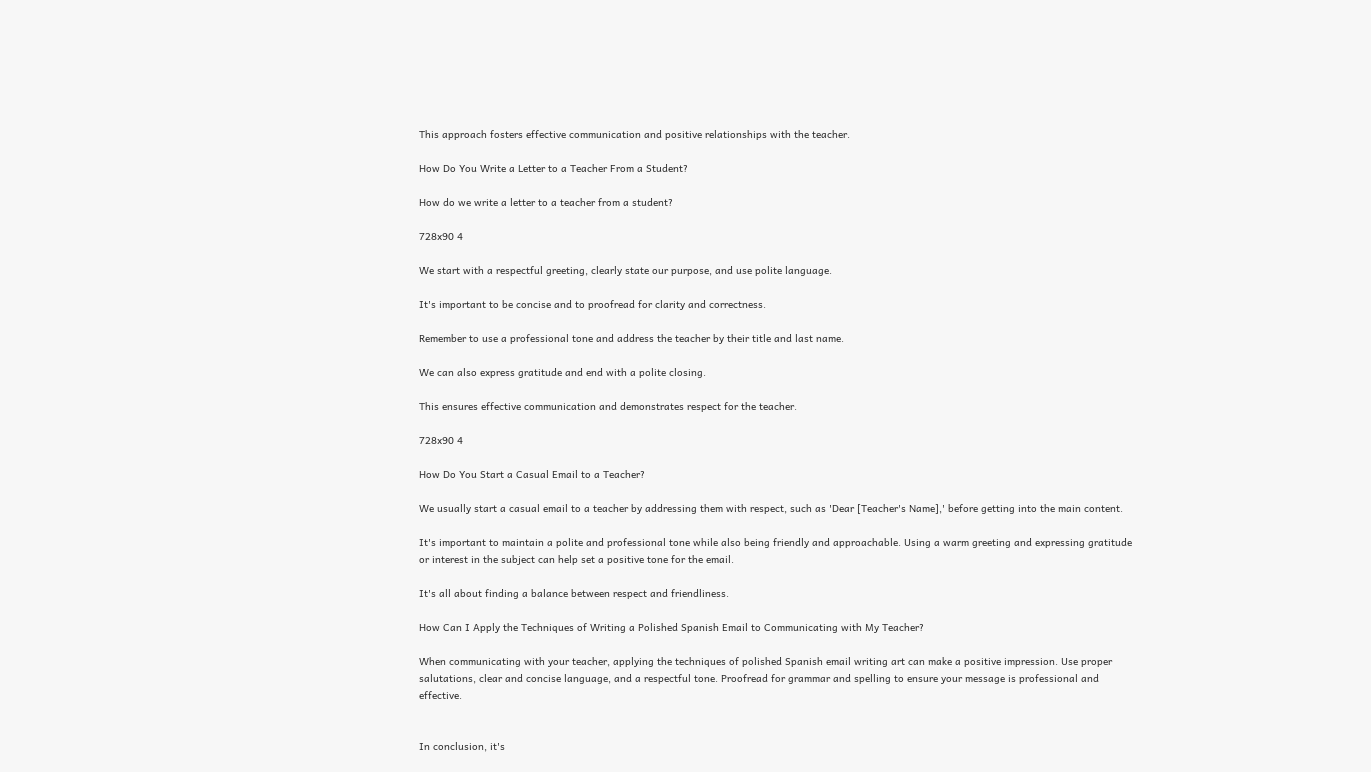This approach fosters effective communication and positive relationships with the teacher.

How Do You Write a Letter to a Teacher From a Student?

How do we write a letter to a teacher from a student?

728x90 4

We start with a respectful greeting, clearly state our purpose, and use polite language.

It's important to be concise and to proofread for clarity and correctness.

Remember to use a professional tone and address the teacher by their title and last name.

We can also express gratitude and end with a polite closing.

This ensures effective communication and demonstrates respect for the teacher.

728x90 4

How Do You Start a Casual Email to a Teacher?

We usually start a casual email to a teacher by addressing them with respect, such as 'Dear [Teacher's Name],' before getting into the main content.

It's important to maintain a polite and professional tone while also being friendly and approachable. Using a warm greeting and expressing gratitude or interest in the subject can help set a positive tone for the email.

It's all about finding a balance between respect and friendliness.

How Can I Apply the Techniques of Writing a Polished Spanish Email to Communicating with My Teacher?

When communicating with your teacher, applying the techniques of polished Spanish email writing art can make a positive impression. Use proper salutations, clear and concise language, and a respectful tone. Proofread for grammar and spelling to ensure your message is professional and effective.


In conclusion, it's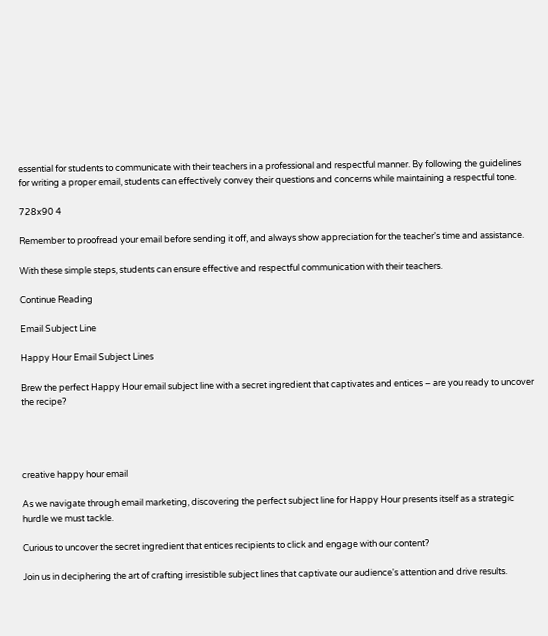essential for students to communicate with their teachers in a professional and respectful manner. By following the guidelines for writing a proper email, students can effectively convey their questions and concerns while maintaining a respectful tone.

728x90 4

Remember to proofread your email before sending it off, and always show appreciation for the teacher's time and assistance.

With these simple steps, students can ensure effective and respectful communication with their teachers.

Continue Reading

Email Subject Line

Happy Hour Email Subject Lines

Brew the perfect Happy Hour email subject line with a secret ingredient that captivates and entices – are you ready to uncover the recipe?




creative happy hour email

As we navigate through email marketing, discovering the perfect subject line for Happy Hour presents itself as a strategic hurdle we must tackle.

Curious to uncover the secret ingredient that entices recipients to click and engage with our content?

Join us in deciphering the art of crafting irresistible subject lines that captivate our audience's attention and drive results.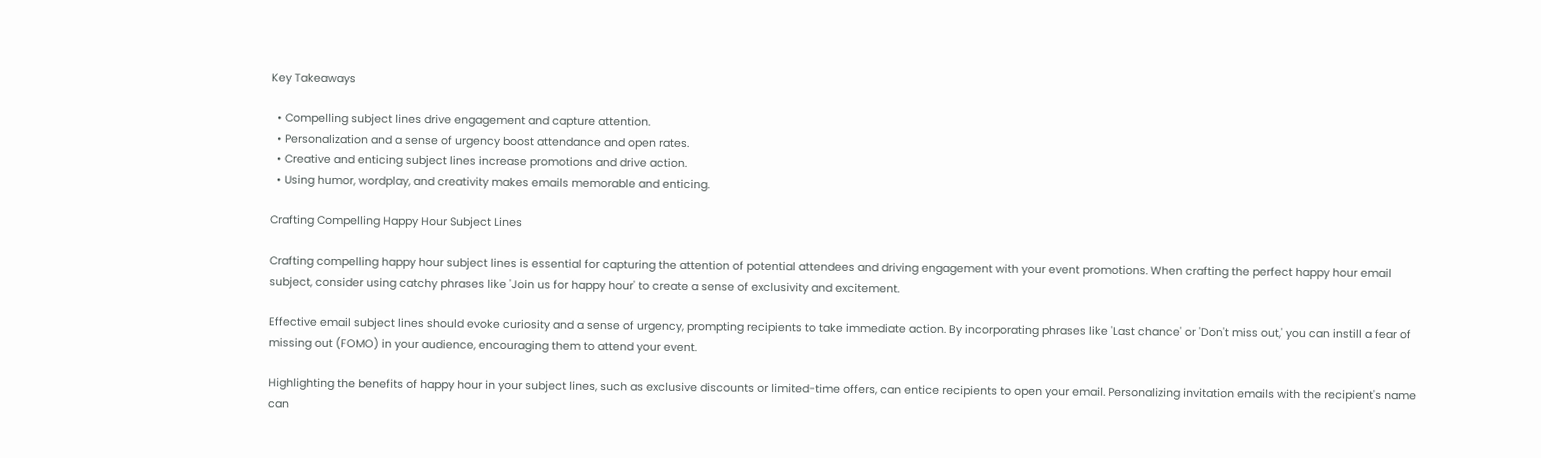Key Takeaways

  • Compelling subject lines drive engagement and capture attention.
  • Personalization and a sense of urgency boost attendance and open rates.
  • Creative and enticing subject lines increase promotions and drive action.
  • Using humor, wordplay, and creativity makes emails memorable and enticing.

Crafting Compelling Happy Hour Subject Lines

Crafting compelling happy hour subject lines is essential for capturing the attention of potential attendees and driving engagement with your event promotions. When crafting the perfect happy hour email subject, consider using catchy phrases like 'Join us for happy hour' to create a sense of exclusivity and excitement.

Effective email subject lines should evoke curiosity and a sense of urgency, prompting recipients to take immediate action. By incorporating phrases like 'Last chance' or 'Don't miss out,' you can instill a fear of missing out (FOMO) in your audience, encouraging them to attend your event.

Highlighting the benefits of happy hour in your subject lines, such as exclusive discounts or limited-time offers, can entice recipients to open your email. Personalizing invitation emails with the recipient's name can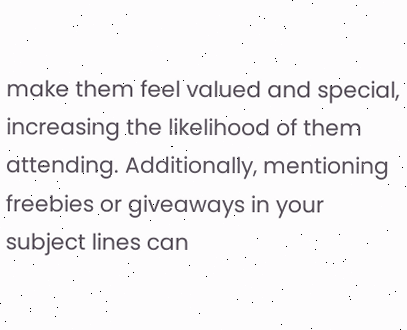make them feel valued and special, increasing the likelihood of them attending. Additionally, mentioning freebies or giveaways in your subject lines can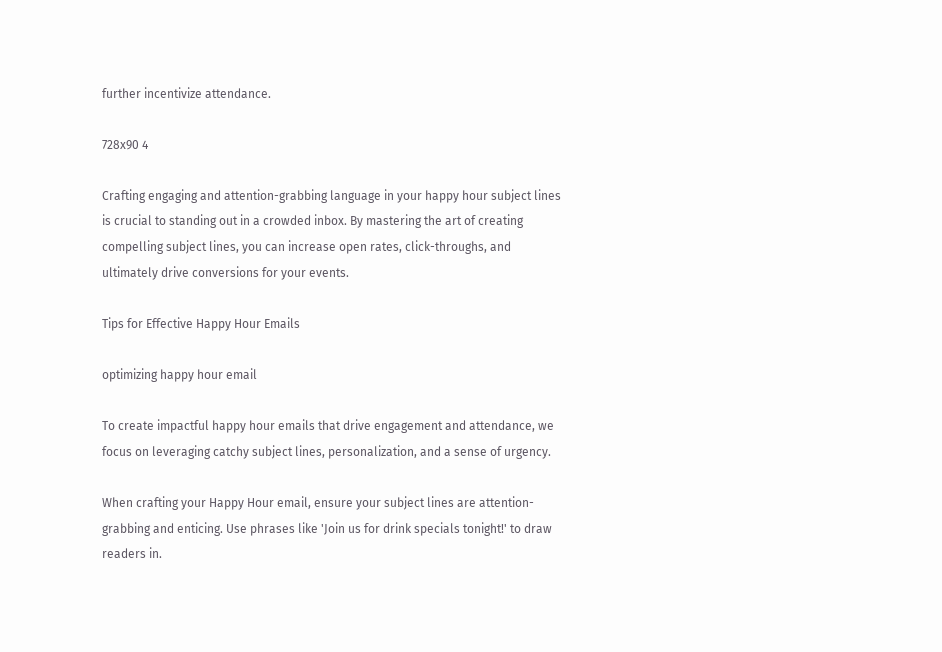further incentivize attendance.

728x90 4

Crafting engaging and attention-grabbing language in your happy hour subject lines is crucial to standing out in a crowded inbox. By mastering the art of creating compelling subject lines, you can increase open rates, click-throughs, and ultimately drive conversions for your events.

Tips for Effective Happy Hour Emails

optimizing happy hour email

To create impactful happy hour emails that drive engagement and attendance, we focus on leveraging catchy subject lines, personalization, and a sense of urgency.

When crafting your Happy Hour email, ensure your subject lines are attention-grabbing and enticing. Use phrases like 'Join us for drink specials tonight!' to draw readers in.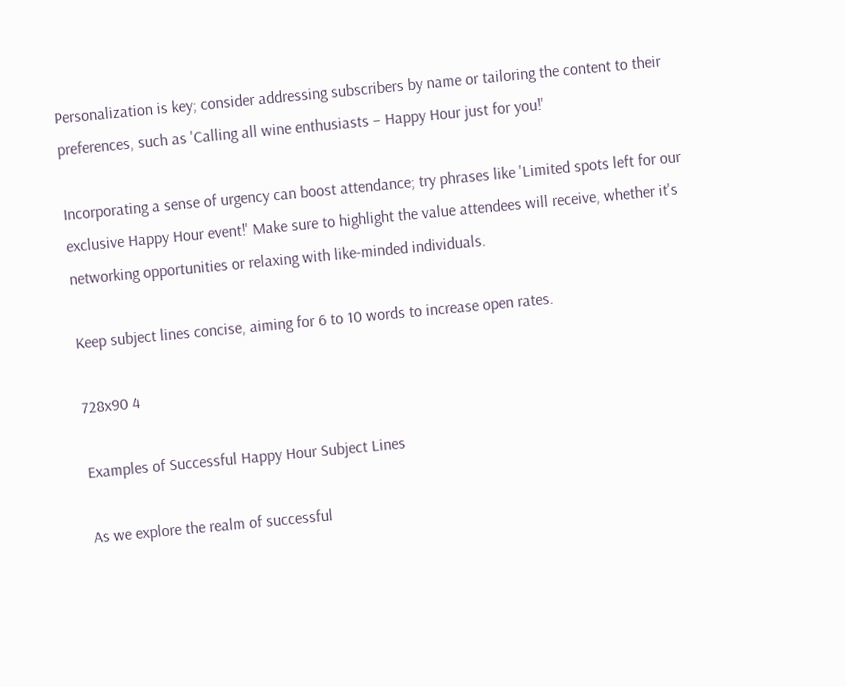Personalization is key; consider addressing subscribers by name or tailoring the content to their preferences, such as 'Calling all wine enthusiasts – Happy Hour just for you!'

Incorporating a sense of urgency can boost attendance; try phrases like 'Limited spots left for our exclusive Happy Hour event!' Make sure to highlight the value attendees will receive, whether it's networking opportunities or relaxing with like-minded individuals.

Keep subject lines concise, aiming for 6 to 10 words to increase open rates.

728x90 4

Examples of Successful Happy Hour Subject Lines

As we explore the realm of successful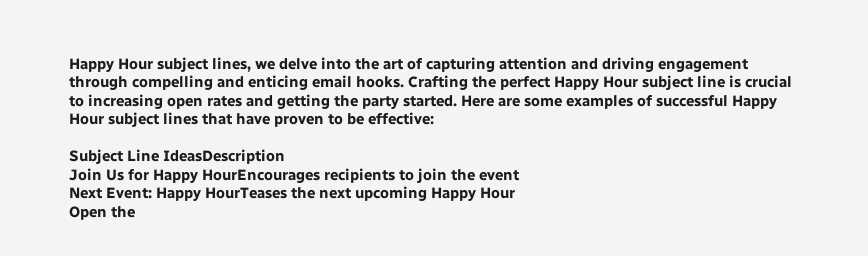Happy Hour subject lines, we delve into the art of capturing attention and driving engagement through compelling and enticing email hooks. Crafting the perfect Happy Hour subject line is crucial to increasing open rates and getting the party started. Here are some examples of successful Happy Hour subject lines that have proven to be effective:

Subject Line IdeasDescription
Join Us for Happy HourEncourages recipients to join the event
Next Event: Happy HourTeases the next upcoming Happy Hour
Open the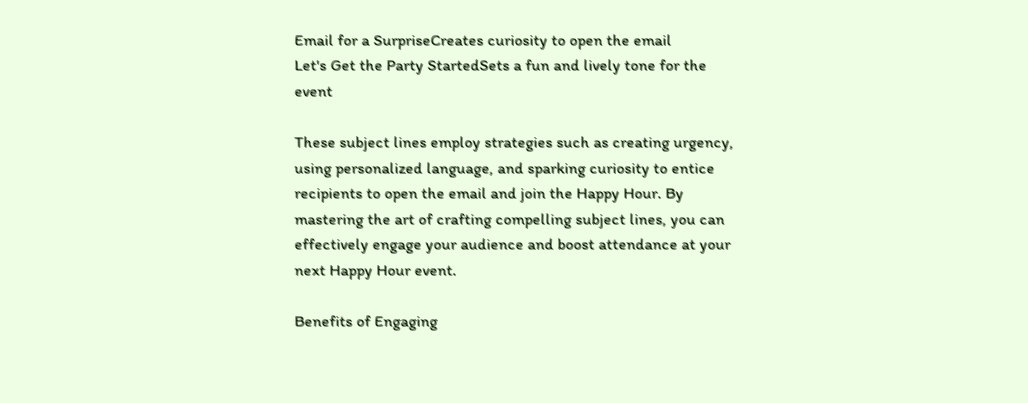Email for a SurpriseCreates curiosity to open the email
Let's Get the Party StartedSets a fun and lively tone for the event

These subject lines employ strategies such as creating urgency, using personalized language, and sparking curiosity to entice recipients to open the email and join the Happy Hour. By mastering the art of crafting compelling subject lines, you can effectively engage your audience and boost attendance at your next Happy Hour event.

Benefits of Engaging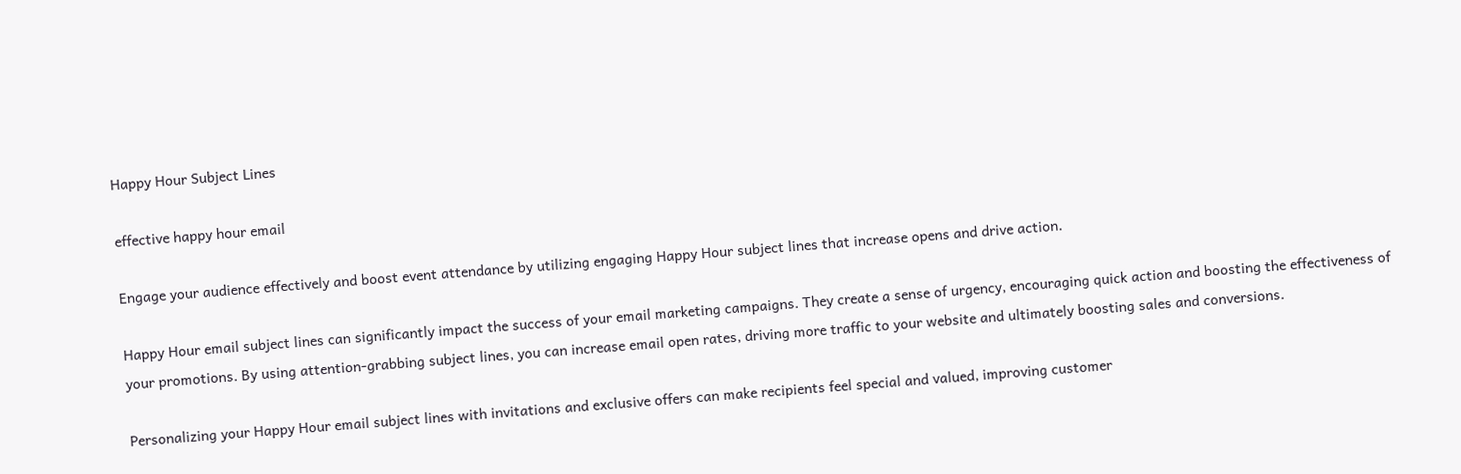Happy Hour Subject Lines

effective happy hour email

Engage your audience effectively and boost event attendance by utilizing engaging Happy Hour subject lines that increase opens and drive action.

Happy Hour email subject lines can significantly impact the success of your email marketing campaigns. They create a sense of urgency, encouraging quick action and boosting the effectiveness of your promotions. By using attention-grabbing subject lines, you can increase email open rates, driving more traffic to your website and ultimately boosting sales and conversions.

Personalizing your Happy Hour email subject lines with invitations and exclusive offers can make recipients feel special and valued, improving customer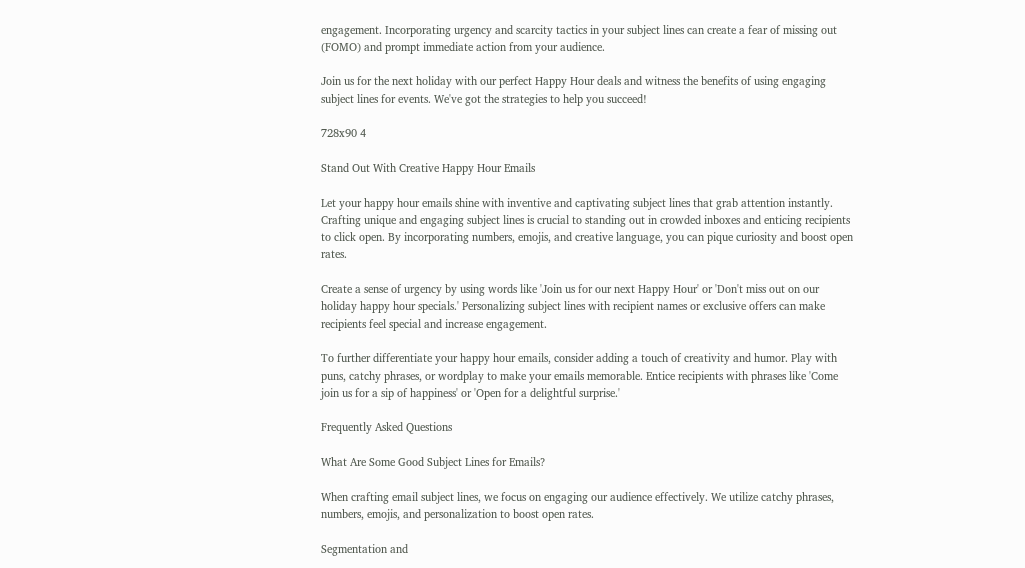engagement. Incorporating urgency and scarcity tactics in your subject lines can create a fear of missing out (FOMO) and prompt immediate action from your audience.

Join us for the next holiday with our perfect Happy Hour deals and witness the benefits of using engaging subject lines for events. We've got the strategies to help you succeed!

728x90 4

Stand Out With Creative Happy Hour Emails

Let your happy hour emails shine with inventive and captivating subject lines that grab attention instantly. Crafting unique and engaging subject lines is crucial to standing out in crowded inboxes and enticing recipients to click open. By incorporating numbers, emojis, and creative language, you can pique curiosity and boost open rates.

Create a sense of urgency by using words like 'Join us for our next Happy Hour' or 'Don't miss out on our holiday happy hour specials.' Personalizing subject lines with recipient names or exclusive offers can make recipients feel special and increase engagement.

To further differentiate your happy hour emails, consider adding a touch of creativity and humor. Play with puns, catchy phrases, or wordplay to make your emails memorable. Entice recipients with phrases like 'Come join us for a sip of happiness' or 'Open for a delightful surprise.'

Frequently Asked Questions

What Are Some Good Subject Lines for Emails?

When crafting email subject lines, we focus on engaging our audience effectively. We utilize catchy phrases, numbers, emojis, and personalization to boost open rates.

Segmentation and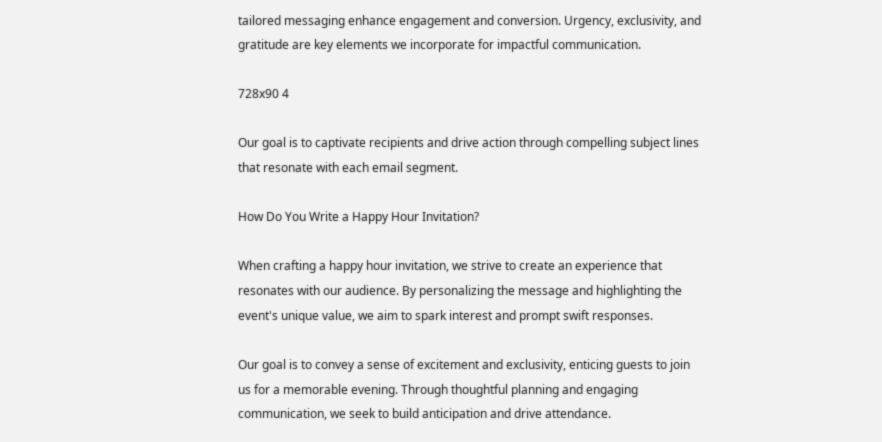tailored messaging enhance engagement and conversion. Urgency, exclusivity, and gratitude are key elements we incorporate for impactful communication.

728x90 4

Our goal is to captivate recipients and drive action through compelling subject lines that resonate with each email segment.

How Do You Write a Happy Hour Invitation?

When crafting a happy hour invitation, we strive to create an experience that resonates with our audience. By personalizing the message and highlighting the event's unique value, we aim to spark interest and prompt swift responses.

Our goal is to convey a sense of excitement and exclusivity, enticing guests to join us for a memorable evening. Through thoughtful planning and engaging communication, we seek to build anticipation and drive attendance.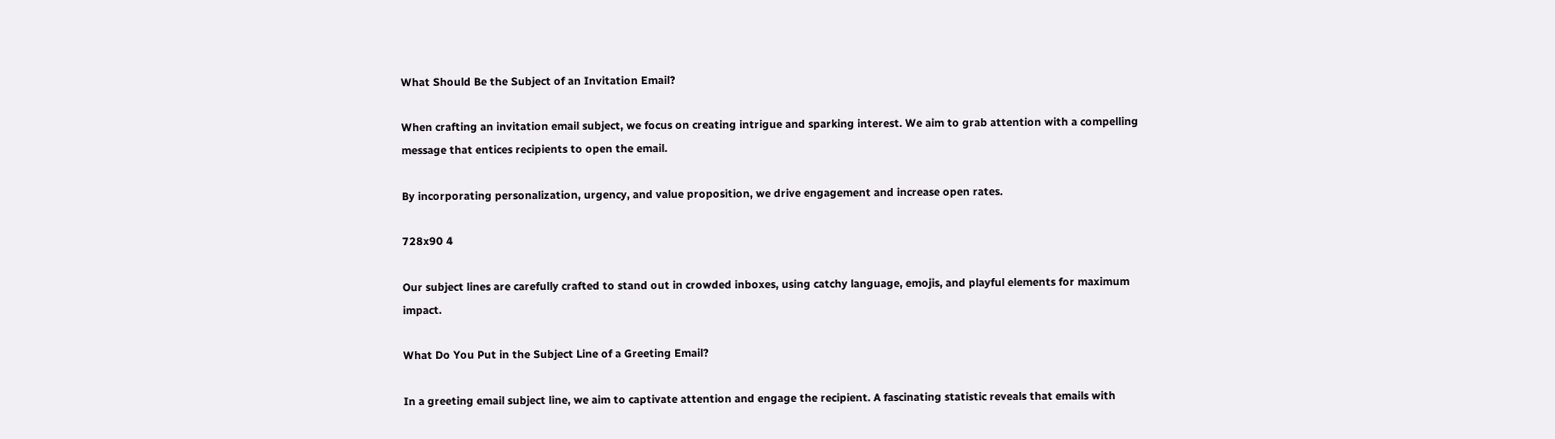What Should Be the Subject of an Invitation Email?

When crafting an invitation email subject, we focus on creating intrigue and sparking interest. We aim to grab attention with a compelling message that entices recipients to open the email.

By incorporating personalization, urgency, and value proposition, we drive engagement and increase open rates.

728x90 4

Our subject lines are carefully crafted to stand out in crowded inboxes, using catchy language, emojis, and playful elements for maximum impact.

What Do You Put in the Subject Line of a Greeting Email?

In a greeting email subject line, we aim to captivate attention and engage the recipient. A fascinating statistic reveals that emails with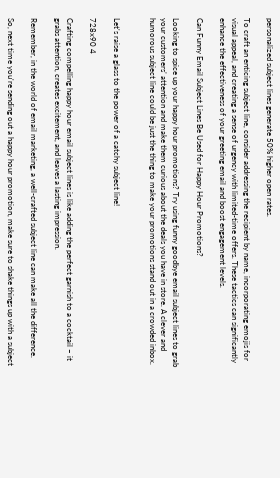personalized subject lines generate 50% higher open rates.

To craft an enticing subject line, consider addressing the recipient by name, incorporating emojis for visual appeal, and creating a sense of urgency with limited-time offers. These tactics can significantly enhance the effectiveness of your greeting email and boost engagement levels.

Can Funny Email Subject Lines Be Used for Happy Hour Promotions?

Looking to spice up your happy hour promotions? Try using funny goodbye email subject lines to grab your customers’ attention and make them curious about the deals you have in store. A clever and humorous subject line could be just the thing to make your promotions stand out in a crowded inbox.


Let's raise a glass to the power of a catchy subject line!

728x90 4

Crafting compelling happy hour email subject lines is like adding the perfect garnish to a cocktail – it grabs attention, creates excitement, and leaves a lasting impression.

Remember, in the world of email marketing, a well-crafted subject line can make all the difference.

So, next time you're sending out a happy hour promotion, make sure to shake things up with a subject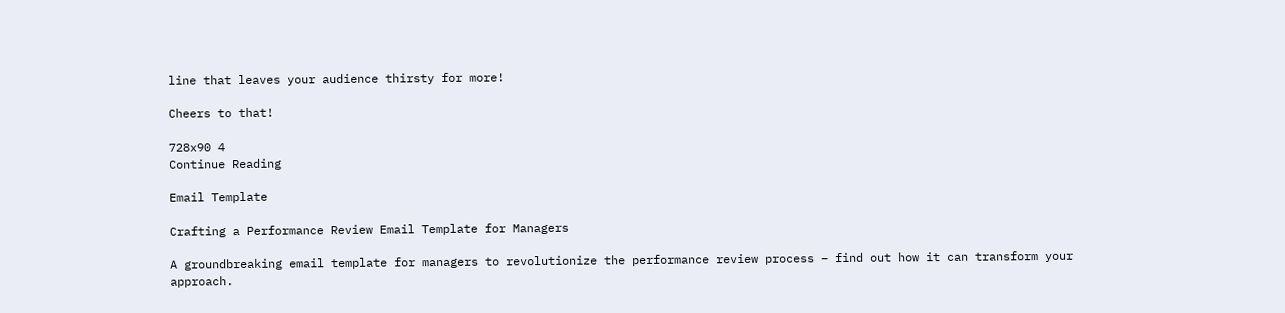line that leaves your audience thirsty for more!

Cheers to that!

728x90 4
Continue Reading

Email Template

Crafting a Performance Review Email Template for Managers

A groundbreaking email template for managers to revolutionize the performance review process – find out how it can transform your approach.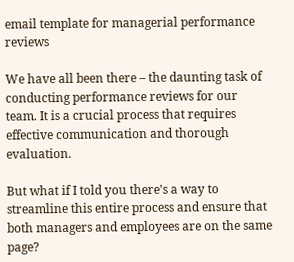email template for managerial performance reviews

We have all been there – the daunting task of conducting performance reviews for our team. It is a crucial process that requires effective communication and thorough evaluation.

But what if I told you there's a way to streamline this entire process and ensure that both managers and employees are on the same page?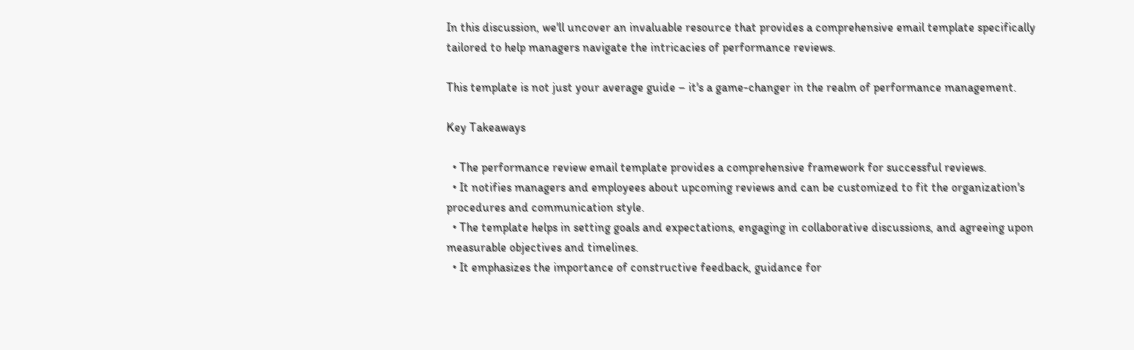In this discussion, we'll uncover an invaluable resource that provides a comprehensive email template specifically tailored to help managers navigate the intricacies of performance reviews.

This template is not just your average guide – it's a game-changer in the realm of performance management.

Key Takeaways

  • The performance review email template provides a comprehensive framework for successful reviews.
  • It notifies managers and employees about upcoming reviews and can be customized to fit the organization's procedures and communication style.
  • The template helps in setting goals and expectations, engaging in collaborative discussions, and agreeing upon measurable objectives and timelines.
  • It emphasizes the importance of constructive feedback, guidance for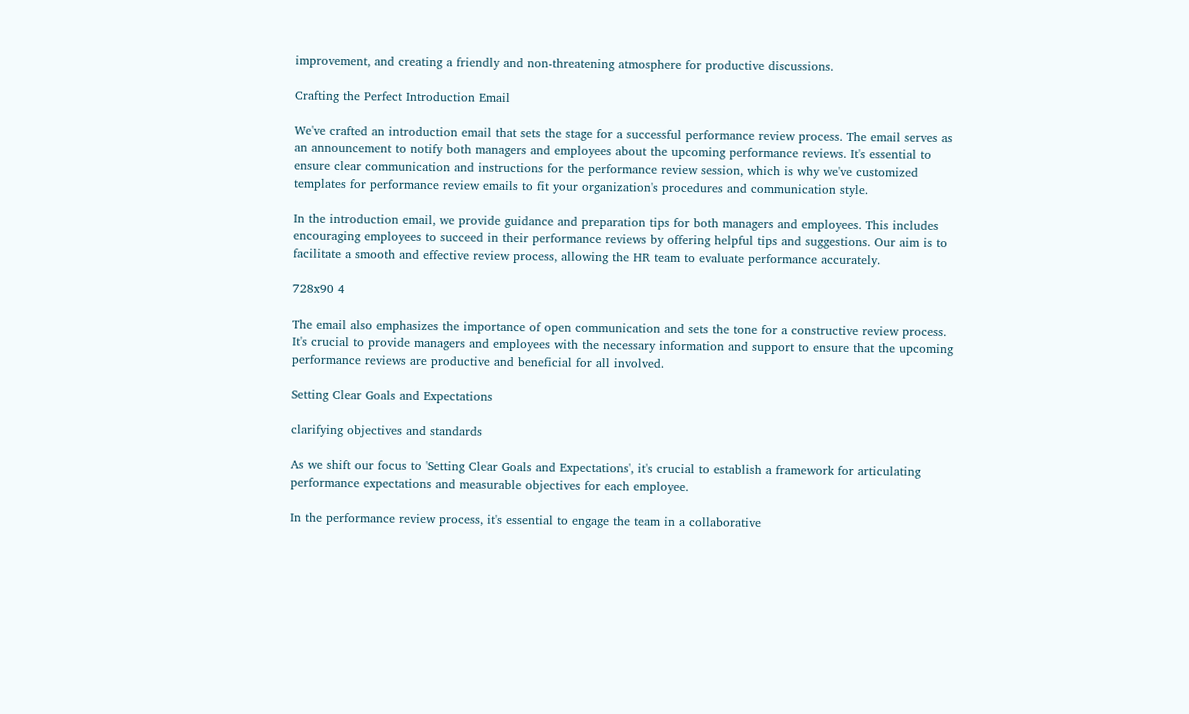improvement, and creating a friendly and non-threatening atmosphere for productive discussions.

Crafting the Perfect Introduction Email

We've crafted an introduction email that sets the stage for a successful performance review process. The email serves as an announcement to notify both managers and employees about the upcoming performance reviews. It's essential to ensure clear communication and instructions for the performance review session, which is why we've customized templates for performance review emails to fit your organization's procedures and communication style.

In the introduction email, we provide guidance and preparation tips for both managers and employees. This includes encouraging employees to succeed in their performance reviews by offering helpful tips and suggestions. Our aim is to facilitate a smooth and effective review process, allowing the HR team to evaluate performance accurately.

728x90 4

The email also emphasizes the importance of open communication and sets the tone for a constructive review process. It's crucial to provide managers and employees with the necessary information and support to ensure that the upcoming performance reviews are productive and beneficial for all involved.

Setting Clear Goals and Expectations

clarifying objectives and standards

As we shift our focus to 'Setting Clear Goals and Expectations', it's crucial to establish a framework for articulating performance expectations and measurable objectives for each employee.

In the performance review process, it's essential to engage the team in a collaborative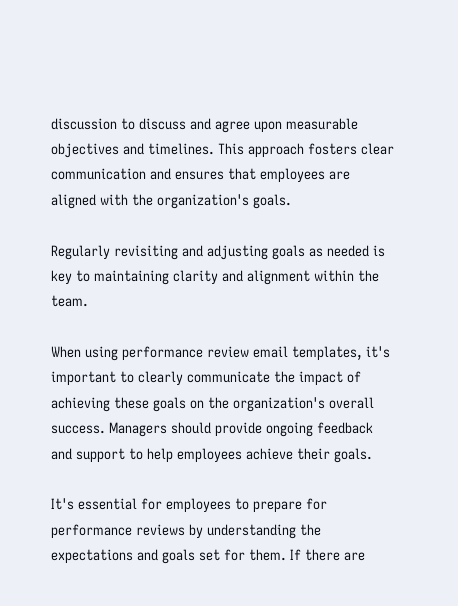discussion to discuss and agree upon measurable objectives and timelines. This approach fosters clear communication and ensures that employees are aligned with the organization's goals.

Regularly revisiting and adjusting goals as needed is key to maintaining clarity and alignment within the team.

When using performance review email templates, it's important to clearly communicate the impact of achieving these goals on the organization's overall success. Managers should provide ongoing feedback and support to help employees achieve their goals.

It's essential for employees to prepare for performance reviews by understanding the expectations and goals set for them. If there are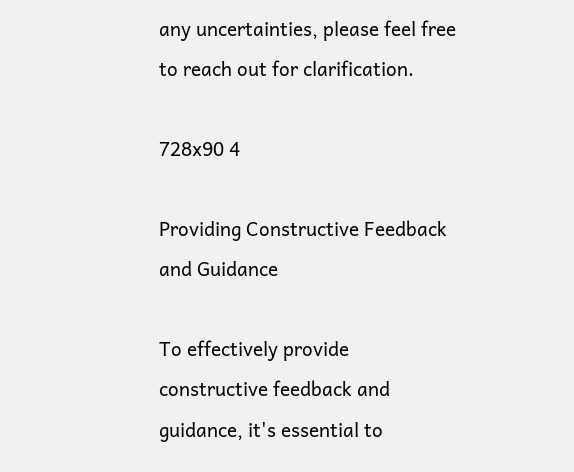any uncertainties, please feel free to reach out for clarification.

728x90 4

Providing Constructive Feedback and Guidance

To effectively provide constructive feedback and guidance, it's essential to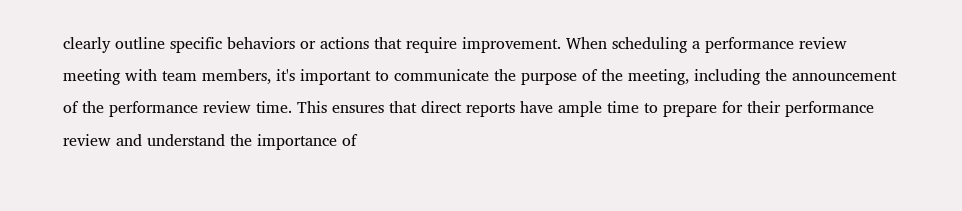clearly outline specific behaviors or actions that require improvement. When scheduling a performance review meeting with team members, it's important to communicate the purpose of the meeting, including the announcement of the performance review time. This ensures that direct reports have ample time to prepare for their performance review and understand the importance of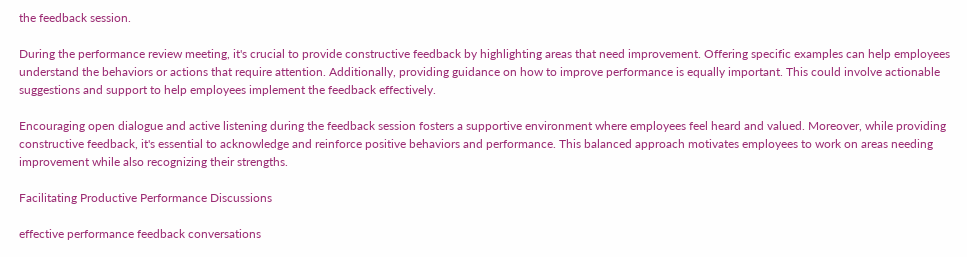the feedback session.

During the performance review meeting, it's crucial to provide constructive feedback by highlighting areas that need improvement. Offering specific examples can help employees understand the behaviors or actions that require attention. Additionally, providing guidance on how to improve performance is equally important. This could involve actionable suggestions and support to help employees implement the feedback effectively.

Encouraging open dialogue and active listening during the feedback session fosters a supportive environment where employees feel heard and valued. Moreover, while providing constructive feedback, it's essential to acknowledge and reinforce positive behaviors and performance. This balanced approach motivates employees to work on areas needing improvement while also recognizing their strengths.

Facilitating Productive Performance Discussions

effective performance feedback conversations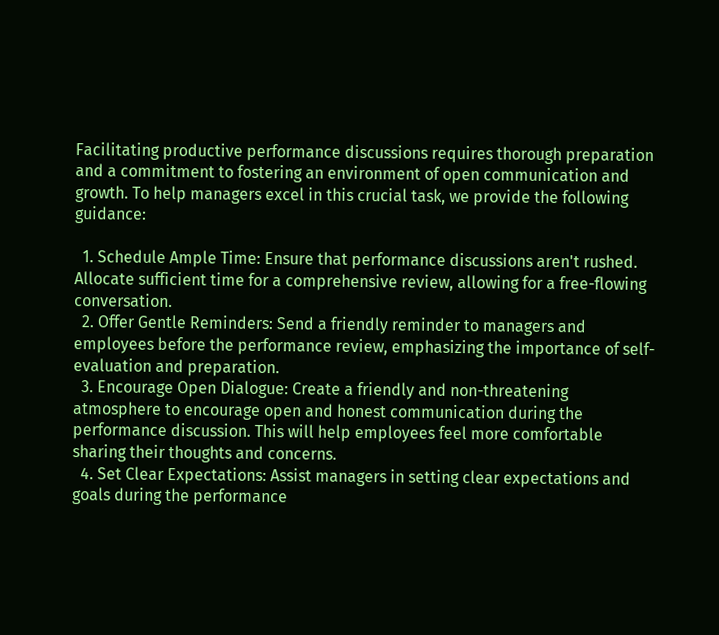Facilitating productive performance discussions requires thorough preparation and a commitment to fostering an environment of open communication and growth. To help managers excel in this crucial task, we provide the following guidance:

  1. Schedule Ample Time: Ensure that performance discussions aren't rushed. Allocate sufficient time for a comprehensive review, allowing for a free-flowing conversation.
  2. Offer Gentle Reminders: Send a friendly reminder to managers and employees before the performance review, emphasizing the importance of self-evaluation and preparation.
  3. Encourage Open Dialogue: Create a friendly and non-threatening atmosphere to encourage open and honest communication during the performance discussion. This will help employees feel more comfortable sharing their thoughts and concerns.
  4. Set Clear Expectations: Assist managers in setting clear expectations and goals during the performance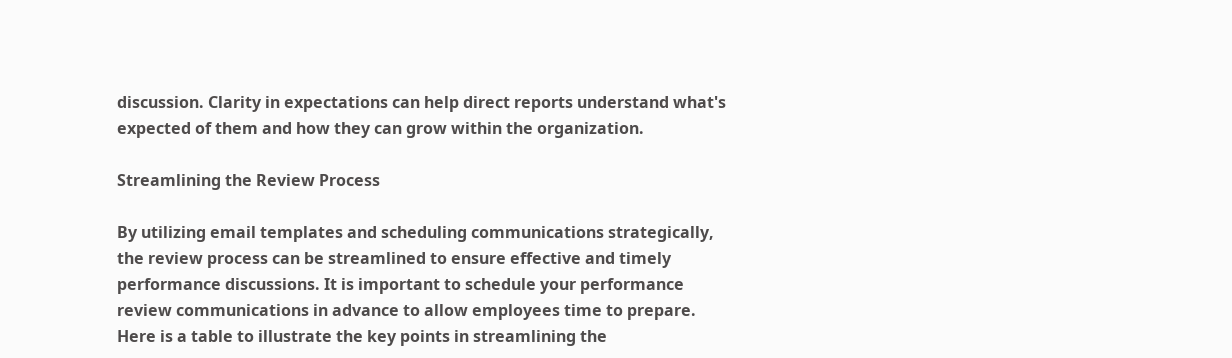discussion. Clarity in expectations can help direct reports understand what's expected of them and how they can grow within the organization.

Streamlining the Review Process

By utilizing email templates and scheduling communications strategically, the review process can be streamlined to ensure effective and timely performance discussions. It is important to schedule your performance review communications in advance to allow employees time to prepare. Here is a table to illustrate the key points in streamlining the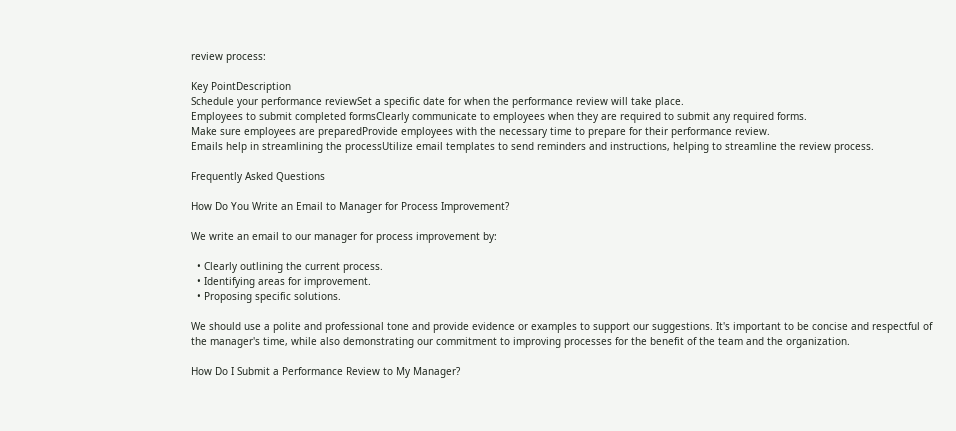review process:

Key PointDescription
Schedule your performance reviewSet a specific date for when the performance review will take place.
Employees to submit completed formsClearly communicate to employees when they are required to submit any required forms.
Make sure employees are preparedProvide employees with the necessary time to prepare for their performance review.
Emails help in streamlining the processUtilize email templates to send reminders and instructions, helping to streamline the review process.

Frequently Asked Questions

How Do You Write an Email to Manager for Process Improvement?

We write an email to our manager for process improvement by:

  • Clearly outlining the current process.
  • Identifying areas for improvement.
  • Proposing specific solutions.

We should use a polite and professional tone and provide evidence or examples to support our suggestions. It's important to be concise and respectful of the manager's time, while also demonstrating our commitment to improving processes for the benefit of the team and the organization.

How Do I Submit a Performance Review to My Manager?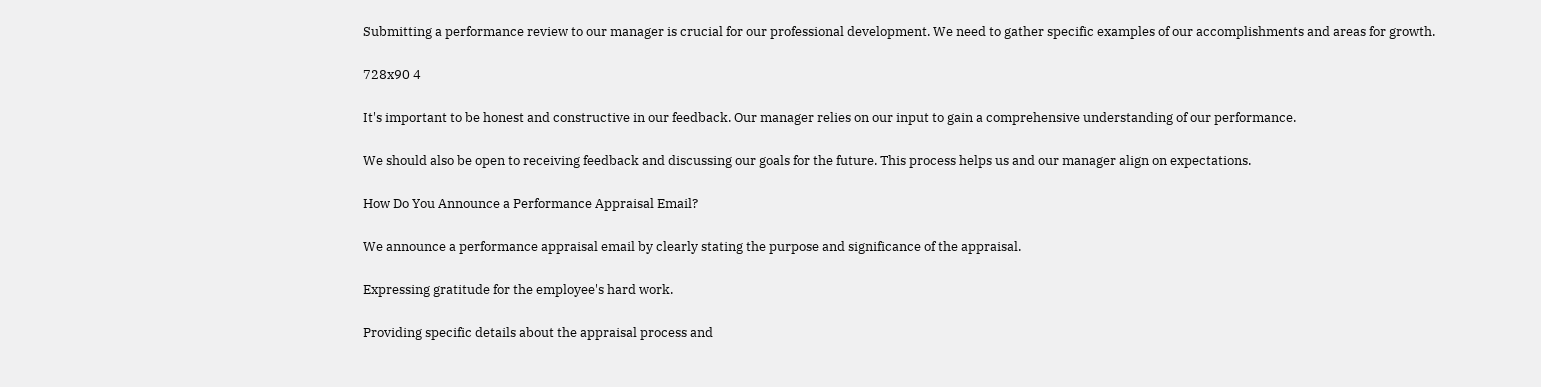Submitting a performance review to our manager is crucial for our professional development. We need to gather specific examples of our accomplishments and areas for growth.

728x90 4

It's important to be honest and constructive in our feedback. Our manager relies on our input to gain a comprehensive understanding of our performance.

We should also be open to receiving feedback and discussing our goals for the future. This process helps us and our manager align on expectations.

How Do You Announce a Performance Appraisal Email?

We announce a performance appraisal email by clearly stating the purpose and significance of the appraisal.

Expressing gratitude for the employee's hard work.

Providing specific details about the appraisal process and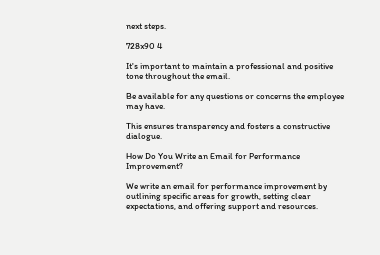next steps.

728x90 4

It's important to maintain a professional and positive tone throughout the email.

Be available for any questions or concerns the employee may have.

This ensures transparency and fosters a constructive dialogue.

How Do You Write an Email for Performance Improvement?

We write an email for performance improvement by outlining specific areas for growth, setting clear expectations, and offering support and resources.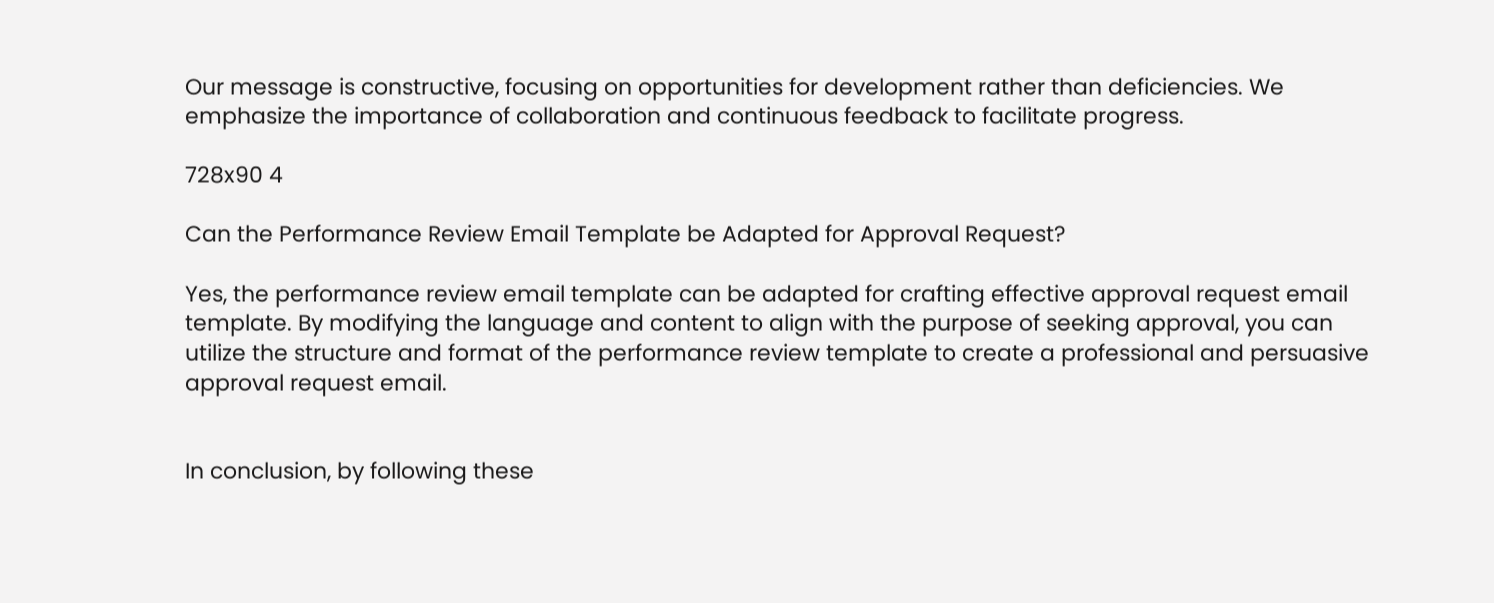Our message is constructive, focusing on opportunities for development rather than deficiencies. We emphasize the importance of collaboration and continuous feedback to facilitate progress.

728x90 4

Can the Performance Review Email Template be Adapted for Approval Request?

Yes, the performance review email template can be adapted for crafting effective approval request email template. By modifying the language and content to align with the purpose of seeking approval, you can utilize the structure and format of the performance review template to create a professional and persuasive approval request email.


In conclusion, by following these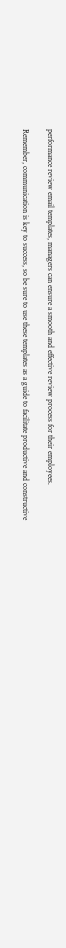performance review email templates, managers can ensure a smooth and effective review process for their employees.

Remember, communication is key to success, so be sure to use these templates as a guide to facilitate productive and constructive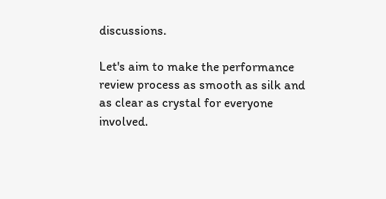discussions.

Let's aim to make the performance review process as smooth as silk and as clear as crystal for everyone involved.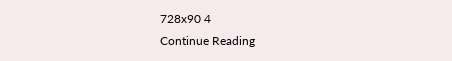728x90 4
Continue Reading